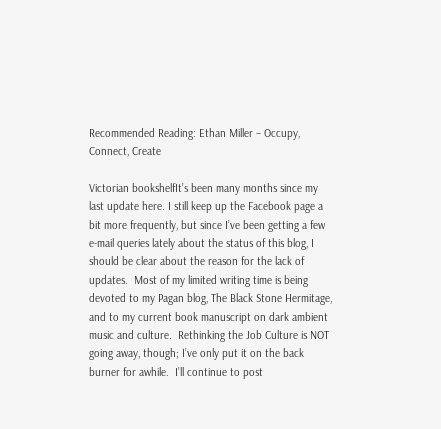Recommended Reading: Ethan Miller – Occupy, Connect, Create

Victorian bookshelfIt’s been many months since my last update here. I still keep up the Facebook page a bit more frequently, but since I’ve been getting a few e-mail queries lately about the status of this blog, I should be clear about the reason for the lack of updates.  Most of my limited writing time is being devoted to my Pagan blog, The Black Stone Hermitage, and to my current book manuscript on dark ambient music and culture.  Rethinking the Job Culture is NOT going away, though; I’ve only put it on the back burner for awhile.  I’ll continue to post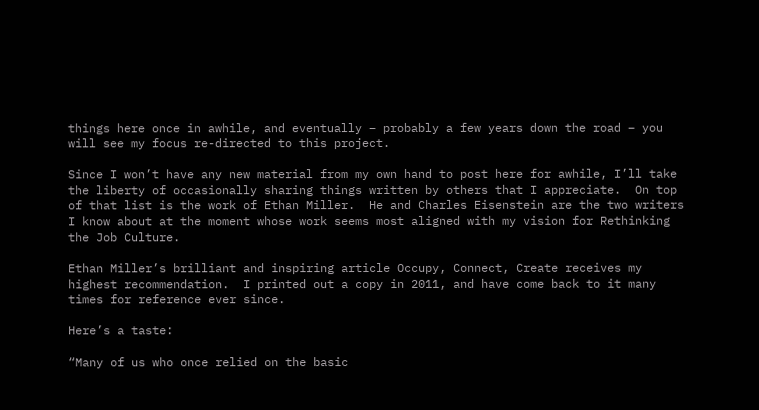things here once in awhile, and eventually – probably a few years down the road – you will see my focus re-directed to this project.

Since I won’t have any new material from my own hand to post here for awhile, I’ll take the liberty of occasionally sharing things written by others that I appreciate.  On top of that list is the work of Ethan Miller.  He and Charles Eisenstein are the two writers I know about at the moment whose work seems most aligned with my vision for Rethinking the Job Culture.

Ethan Miller’s brilliant and inspiring article Occupy, Connect, Create receives my highest recommendation.  I printed out a copy in 2011, and have come back to it many times for reference ever since.

Here’s a taste:

“Many of us who once relied on the basic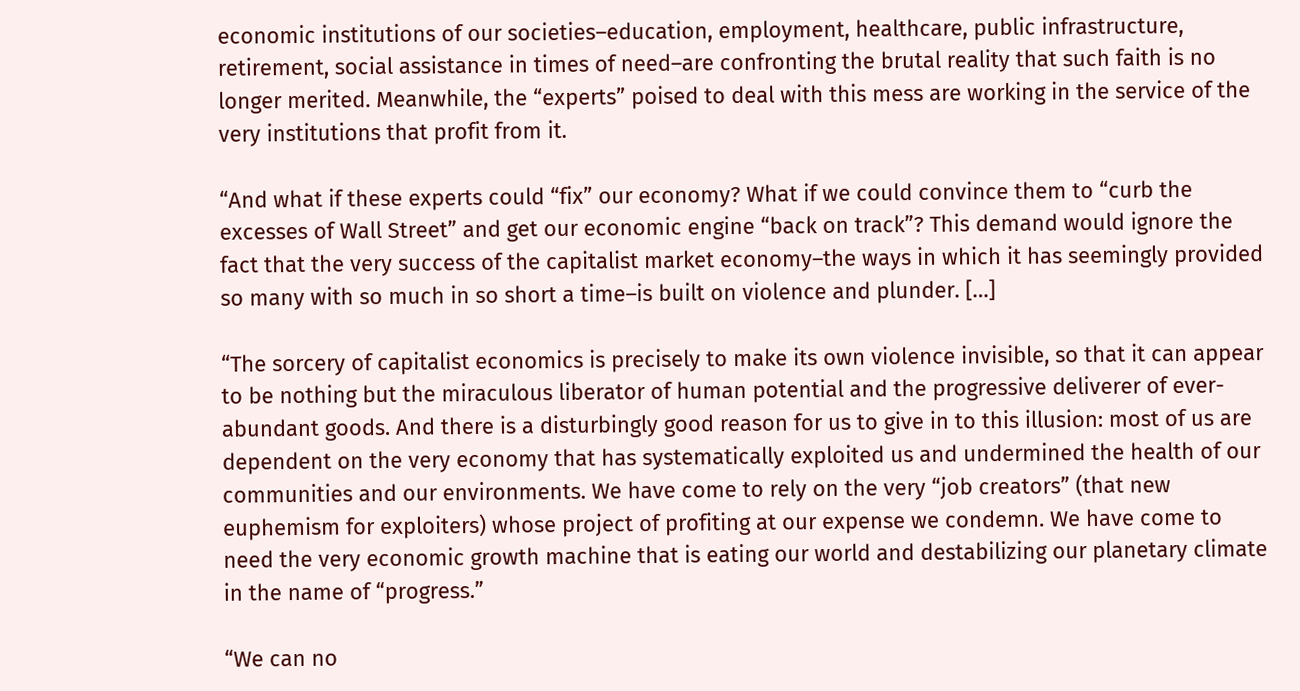economic institutions of our societies–education, employment, healthcare, public infrastructure, retirement, social assistance in times of need–are confronting the brutal reality that such faith is no longer merited. Meanwhile, the “experts” poised to deal with this mess are working in the service of the very institutions that profit from it.

“And what if these experts could “fix” our economy? What if we could convince them to “curb the excesses of Wall Street” and get our economic engine “back on track”? This demand would ignore the fact that the very success of the capitalist market economy–the ways in which it has seemingly provided so many with so much in so short a time–is built on violence and plunder. […]

“The sorcery of capitalist economics is precisely to make its own violence invisible, so that it can appear to be nothing but the miraculous liberator of human potential and the progressive deliverer of ever-abundant goods. And there is a disturbingly good reason for us to give in to this illusion: most of us are dependent on the very economy that has systematically exploited us and undermined the health of our communities and our environments. We have come to rely on the very “job creators” (that new euphemism for exploiters) whose project of profiting at our expense we condemn. We have come to need the very economic growth machine that is eating our world and destabilizing our planetary climate in the name of “progress.”

“We can no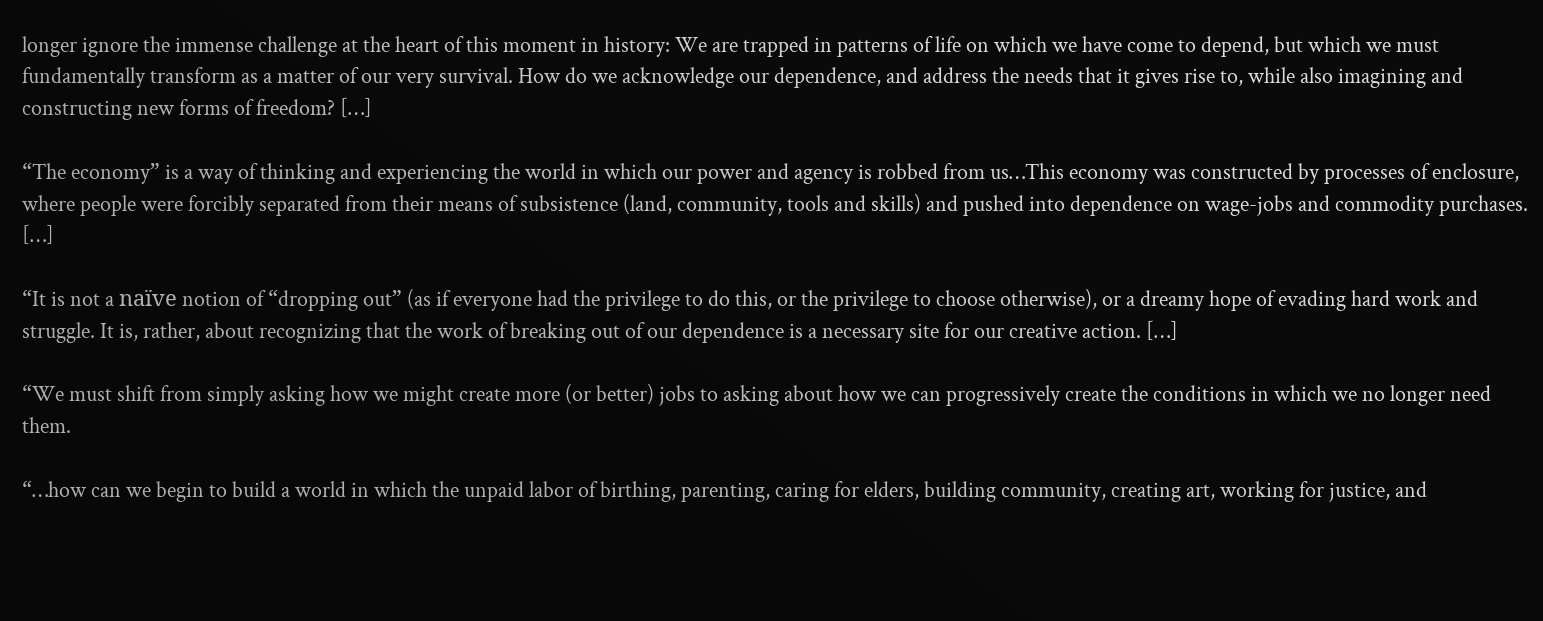longer ignore the immense challenge at the heart of this moment in history: We are trapped in patterns of life on which we have come to depend, but which we must fundamentally transform as a matter of our very survival. How do we acknowledge our dependence, and address the needs that it gives rise to, while also imagining and constructing new forms of freedom? […]

“The economy” is a way of thinking and experiencing the world in which our power and agency is robbed from us…This economy was constructed by processes of enclosure, where people were forcibly separated from their means of subsistence (land, community, tools and skills) and pushed into dependence on wage-jobs and commodity purchases. […]

“It is not a naïve notion of “dropping out” (as if everyone had the privilege to do this, or the privilege to choose otherwise), or a dreamy hope of evading hard work and struggle. It is, rather, about recognizing that the work of breaking out of our dependence is a necessary site for our creative action. […]

“We must shift from simply asking how we might create more (or better) jobs to asking about how we can progressively create the conditions in which we no longer need them.

“…how can we begin to build a world in which the unpaid labor of birthing, parenting, caring for elders, building community, creating art, working for justice, and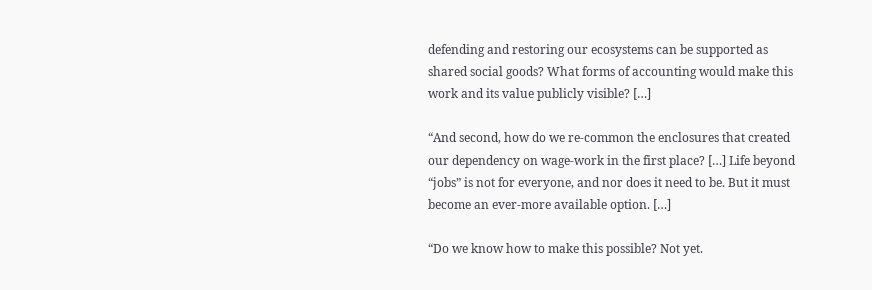defending and restoring our ecosystems can be supported as shared social goods? What forms of accounting would make this work and its value publicly visible? […]

“And second, how do we re-common the enclosures that created our dependency on wage-work in the first place? […] Life beyond “jobs” is not for everyone, and nor does it need to be. But it must become an ever-more available option. […]

“Do we know how to make this possible? Not yet.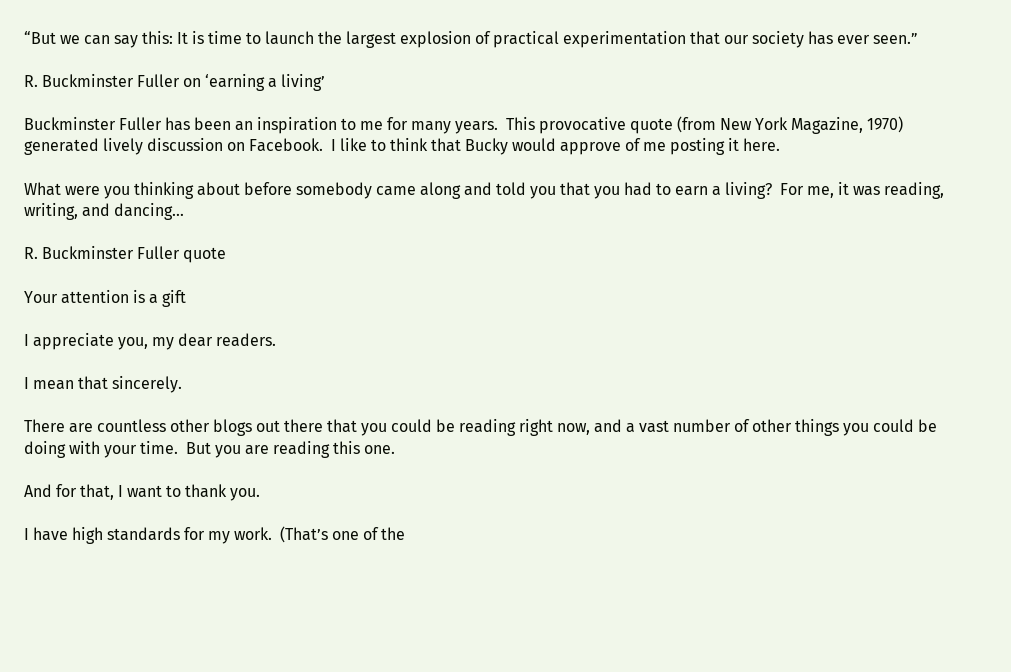“But we can say this: It is time to launch the largest explosion of practical experimentation that our society has ever seen.”

R. Buckminster Fuller on ‘earning a living’

Buckminster Fuller has been an inspiration to me for many years.  This provocative quote (from New York Magazine, 1970) generated lively discussion on Facebook.  I like to think that Bucky would approve of me posting it here.

What were you thinking about before somebody came along and told you that you had to earn a living?  For me, it was reading, writing, and dancing…

R. Buckminster Fuller quote

Your attention is a gift

I appreciate you, my dear readers.

I mean that sincerely.

There are countless other blogs out there that you could be reading right now, and a vast number of other things you could be doing with your time.  But you are reading this one.

And for that, I want to thank you.

I have high standards for my work.  (That’s one of the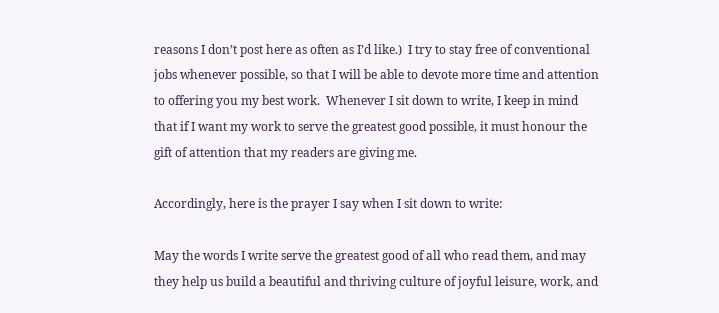reasons I don’t post here as often as I’d like.)  I try to stay free of conventional jobs whenever possible, so that I will be able to devote more time and attention to offering you my best work.  Whenever I sit down to write, I keep in mind that if I want my work to serve the greatest good possible, it must honour the gift of attention that my readers are giving me.

Accordingly, here is the prayer I say when I sit down to write:

May the words I write serve the greatest good of all who read them, and may they help us build a beautiful and thriving culture of joyful leisure, work, and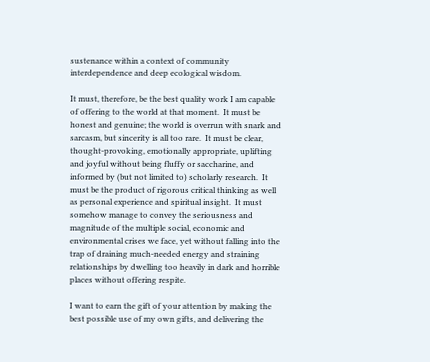sustenance within a context of community interdependence and deep ecological wisdom.

It must, therefore, be the best quality work I am capable of offering to the world at that moment.  It must be honest and genuine; the world is overrun with snark and sarcasm, but sincerity is all too rare.  It must be clear, thought-provoking, emotionally appropriate, uplifting and joyful without being fluffy or saccharine, and informed by (but not limited to) scholarly research.  It must be the product of rigorous critical thinking as well as personal experience and spiritual insight.  It must somehow manage to convey the seriousness and magnitude of the multiple social, economic and environmental crises we face, yet without falling into the trap of draining much-needed energy and straining relationships by dwelling too heavily in dark and horrible places without offering respite.

I want to earn the gift of your attention by making the best possible use of my own gifts, and delivering the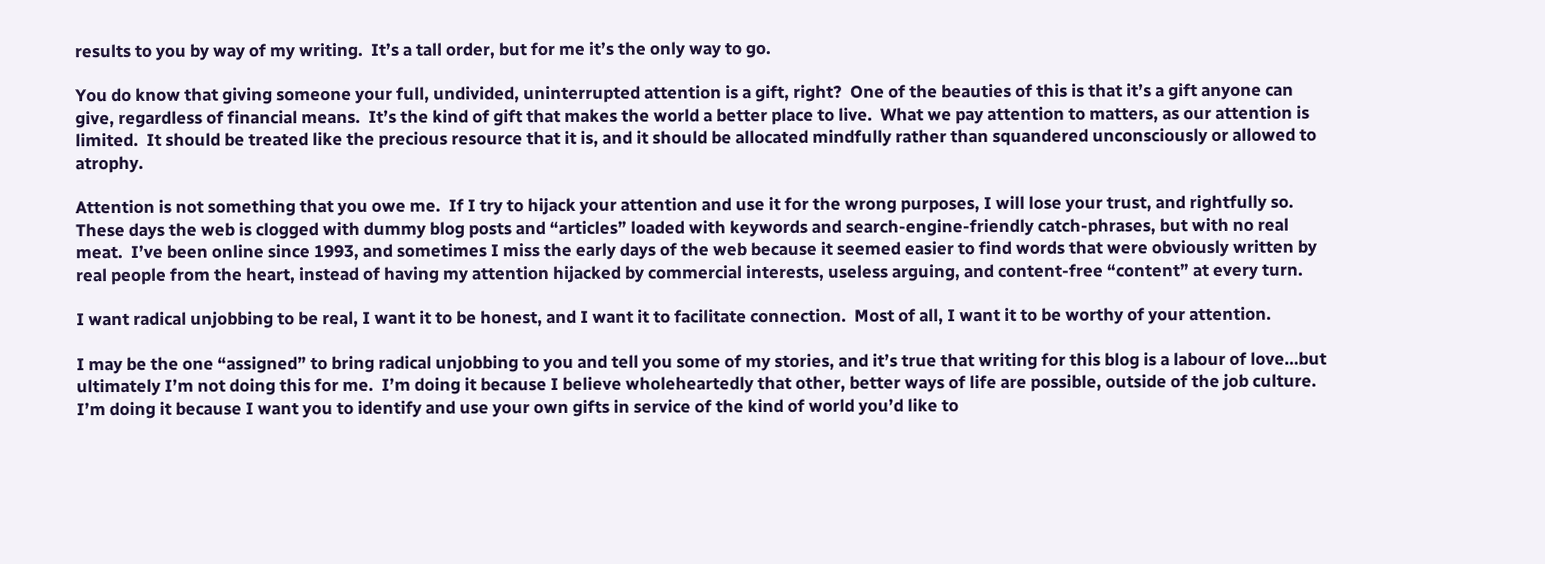results to you by way of my writing.  It’s a tall order, but for me it’s the only way to go.

You do know that giving someone your full, undivided, uninterrupted attention is a gift, right?  One of the beauties of this is that it’s a gift anyone can give, regardless of financial means.  It’s the kind of gift that makes the world a better place to live.  What we pay attention to matters, as our attention is limited.  It should be treated like the precious resource that it is, and it should be allocated mindfully rather than squandered unconsciously or allowed to atrophy.

Attention is not something that you owe me.  If I try to hijack your attention and use it for the wrong purposes, I will lose your trust, and rightfully so.  These days the web is clogged with dummy blog posts and “articles” loaded with keywords and search-engine-friendly catch-phrases, but with no real meat.  I’ve been online since 1993, and sometimes I miss the early days of the web because it seemed easier to find words that were obviously written by real people from the heart, instead of having my attention hijacked by commercial interests, useless arguing, and content-free “content” at every turn.

I want radical unjobbing to be real, I want it to be honest, and I want it to facilitate connection.  Most of all, I want it to be worthy of your attention.

I may be the one “assigned” to bring radical unjobbing to you and tell you some of my stories, and it’s true that writing for this blog is a labour of love…but ultimately I’m not doing this for me.  I’m doing it because I believe wholeheartedly that other, better ways of life are possible, outside of the job culture.  I’m doing it because I want you to identify and use your own gifts in service of the kind of world you’d like to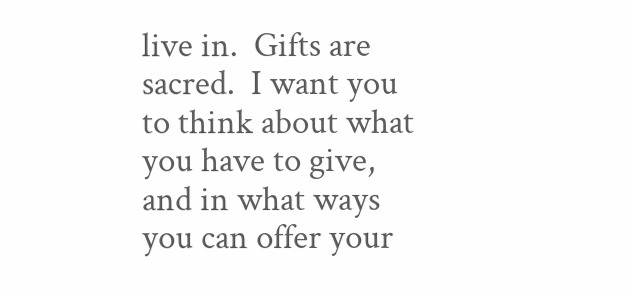live in.  Gifts are sacred.  I want you to think about what you have to give, and in what ways you can offer your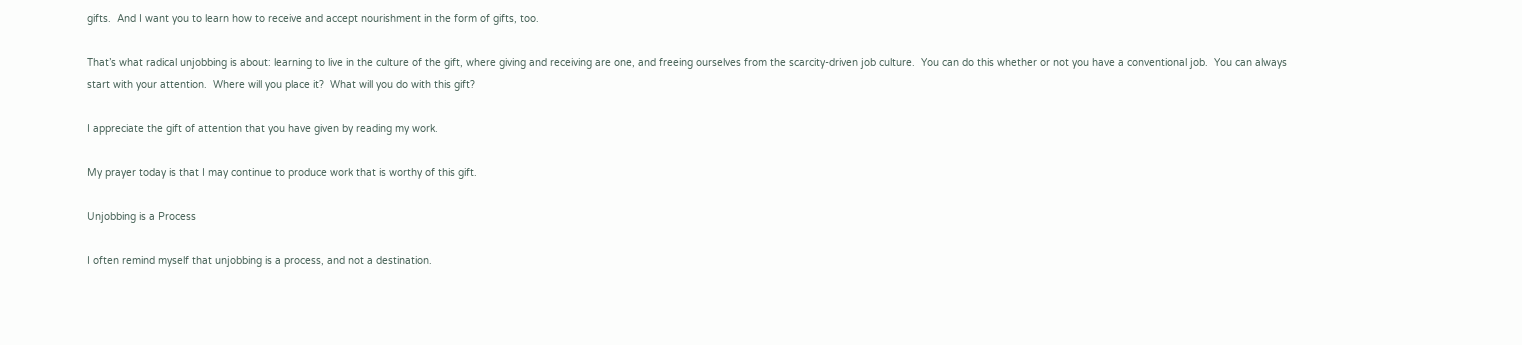gifts.  And I want you to learn how to receive and accept nourishment in the form of gifts, too.

That’s what radical unjobbing is about: learning to live in the culture of the gift, where giving and receiving are one, and freeing ourselves from the scarcity-driven job culture.  You can do this whether or not you have a conventional job.  You can always start with your attention.  Where will you place it?  What will you do with this gift?

I appreciate the gift of attention that you have given by reading my work.

My prayer today is that I may continue to produce work that is worthy of this gift.

Unjobbing is a Process

I often remind myself that unjobbing is a process, and not a destination.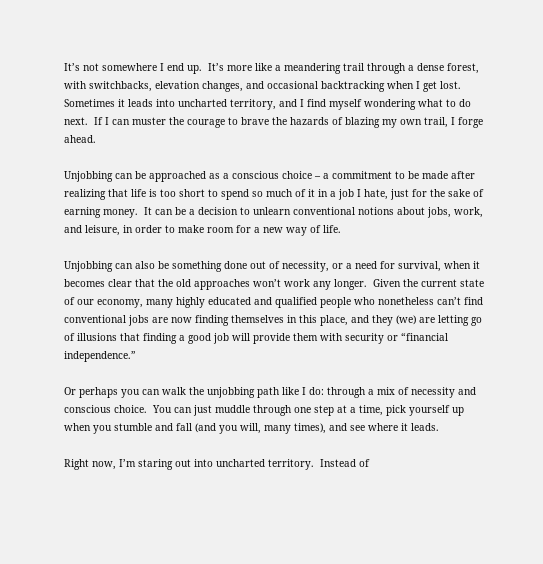It’s not somewhere I end up.  It’s more like a meandering trail through a dense forest, with switchbacks, elevation changes, and occasional backtracking when I get lost.  Sometimes it leads into uncharted territory, and I find myself wondering what to do next.  If I can muster the courage to brave the hazards of blazing my own trail, I forge ahead.

Unjobbing can be approached as a conscious choice – a commitment to be made after realizing that life is too short to spend so much of it in a job I hate, just for the sake of earning money.  It can be a decision to unlearn conventional notions about jobs, work, and leisure, in order to make room for a new way of life.

Unjobbing can also be something done out of necessity, or a need for survival, when it becomes clear that the old approaches won’t work any longer.  Given the current state of our economy, many highly educated and qualified people who nonetheless can’t find conventional jobs are now finding themselves in this place, and they (we) are letting go of illusions that finding a good job will provide them with security or “financial independence.”

Or perhaps you can walk the unjobbing path like I do: through a mix of necessity and conscious choice.  You can just muddle through one step at a time, pick yourself up when you stumble and fall (and you will, many times), and see where it leads.

Right now, I’m staring out into uncharted territory.  Instead of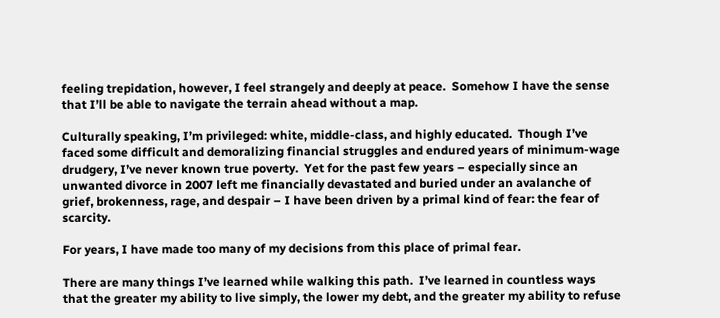feeling trepidation, however, I feel strangely and deeply at peace.  Somehow I have the sense that I’ll be able to navigate the terrain ahead without a map.

Culturally speaking, I’m privileged: white, middle-class, and highly educated.  Though I’ve faced some difficult and demoralizing financial struggles and endured years of minimum-wage drudgery, I’ve never known true poverty.  Yet for the past few years – especially since an unwanted divorce in 2007 left me financially devastated and buried under an avalanche of grief, brokenness, rage, and despair – I have been driven by a primal kind of fear: the fear of scarcity.

For years, I have made too many of my decisions from this place of primal fear.

There are many things I’ve learned while walking this path.  I’ve learned in countless ways that the greater my ability to live simply, the lower my debt, and the greater my ability to refuse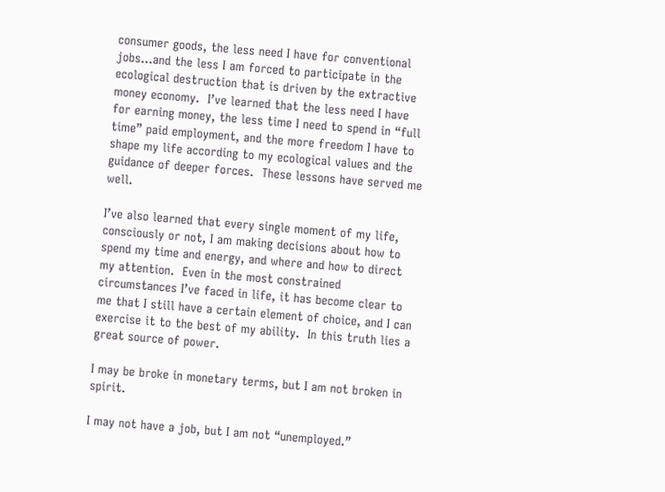consumer goods, the less need I have for conventional jobs…and the less I am forced to participate in the ecological destruction that is driven by the extractive money economy.  I’ve learned that the less need I have for earning money, the less time I need to spend in “full time” paid employment, and the more freedom I have to shape my life according to my ecological values and the guidance of deeper forces.  These lessons have served me well.

I’ve also learned that every single moment of my life, consciously or not, I am making decisions about how to spend my time and energy, and where and how to direct my attention.  Even in the most constrained circumstances I’ve faced in life, it has become clear to me that I still have a certain element of choice, and I can exercise it to the best of my ability.  In this truth lies a great source of power.

I may be broke in monetary terms, but I am not broken in spirit.

I may not have a job, but I am not “unemployed.”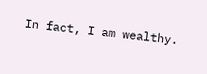In fact, I am wealthy.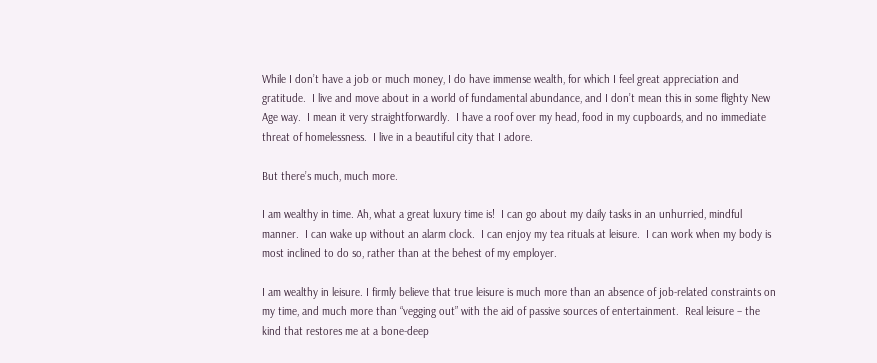While I don’t have a job or much money, I do have immense wealth, for which I feel great appreciation and gratitude.  I live and move about in a world of fundamental abundance, and I don’t mean this in some flighty New Age way.  I mean it very straightforwardly.  I have a roof over my head, food in my cupboards, and no immediate threat of homelessness.  I live in a beautiful city that I adore.

But there’s much, much more.

I am wealthy in time. Ah, what a great luxury time is!  I can go about my daily tasks in an unhurried, mindful manner.  I can wake up without an alarm clock.  I can enjoy my tea rituals at leisure.  I can work when my body is most inclined to do so, rather than at the behest of my employer.

I am wealthy in leisure. I firmly believe that true leisure is much more than an absence of job-related constraints on my time, and much more than “vegging out” with the aid of passive sources of entertainment.  Real leisure – the kind that restores me at a bone-deep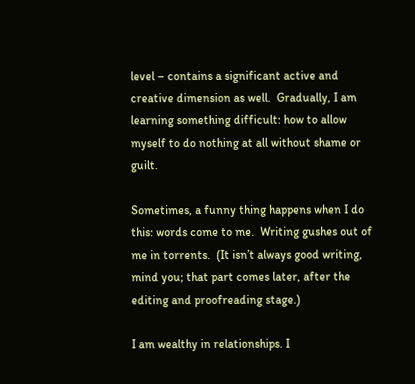level – contains a significant active and creative dimension as well.  Gradually, I am learning something difficult: how to allow myself to do nothing at all without shame or guilt.

Sometimes, a funny thing happens when I do this: words come to me.  Writing gushes out of me in torrents.  (It isn’t always good writing, mind you; that part comes later, after the editing and proofreading stage.)

I am wealthy in relationships. I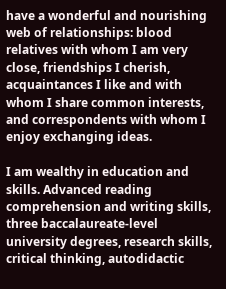have a wonderful and nourishing web of relationships: blood relatives with whom I am very close, friendships I cherish, acquaintances I like and with whom I share common interests, and correspondents with whom I enjoy exchanging ideas.

I am wealthy in education and skills. Advanced reading comprehension and writing skills, three baccalaureate-level university degrees, research skills, critical thinking, autodidactic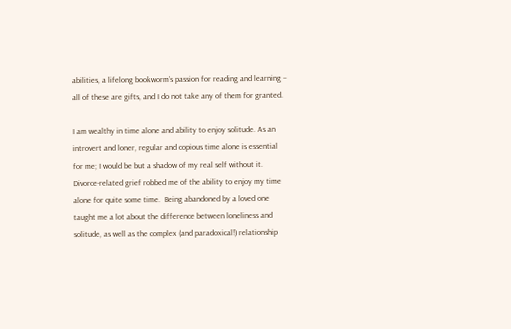abilities, a lifelong bookworm’s passion for reading and learning – all of these are gifts, and I do not take any of them for granted.

I am wealthy in time alone and ability to enjoy solitude. As an introvert and loner, regular and copious time alone is essential for me; I would be but a shadow of my real self without it.  Divorce-related grief robbed me of the ability to enjoy my time alone for quite some time.  Being abandoned by a loved one taught me a lot about the difference between loneliness and solitude, as well as the complex (and paradoxical!) relationship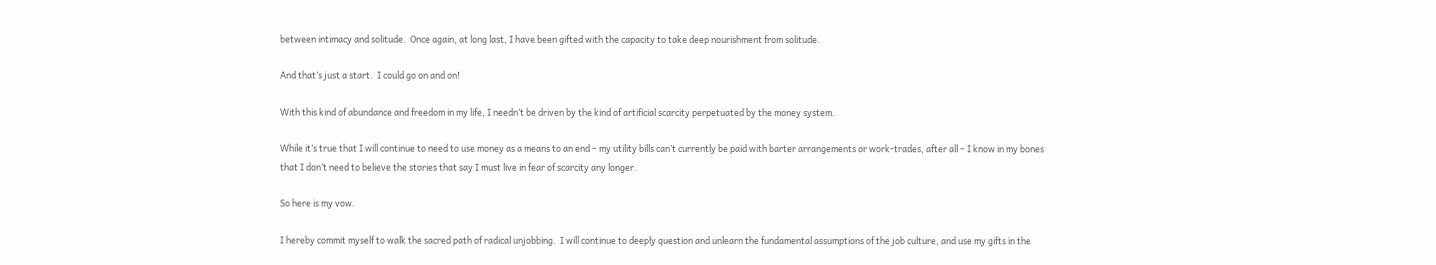between intimacy and solitude.  Once again, at long last, I have been gifted with the capacity to take deep nourishment from solitude.

And that’s just a start.  I could go on and on!

With this kind of abundance and freedom in my life, I needn’t be driven by the kind of artificial scarcity perpetuated by the money system.

While it’s true that I will continue to need to use money as a means to an end – my utility bills can’t currently be paid with barter arrangements or work-trades, after all – I know in my bones that I don’t need to believe the stories that say I must live in fear of scarcity any longer.

So here is my vow.

I hereby commit myself to walk the sacred path of radical unjobbing.  I will continue to deeply question and unlearn the fundamental assumptions of the job culture, and use my gifts in the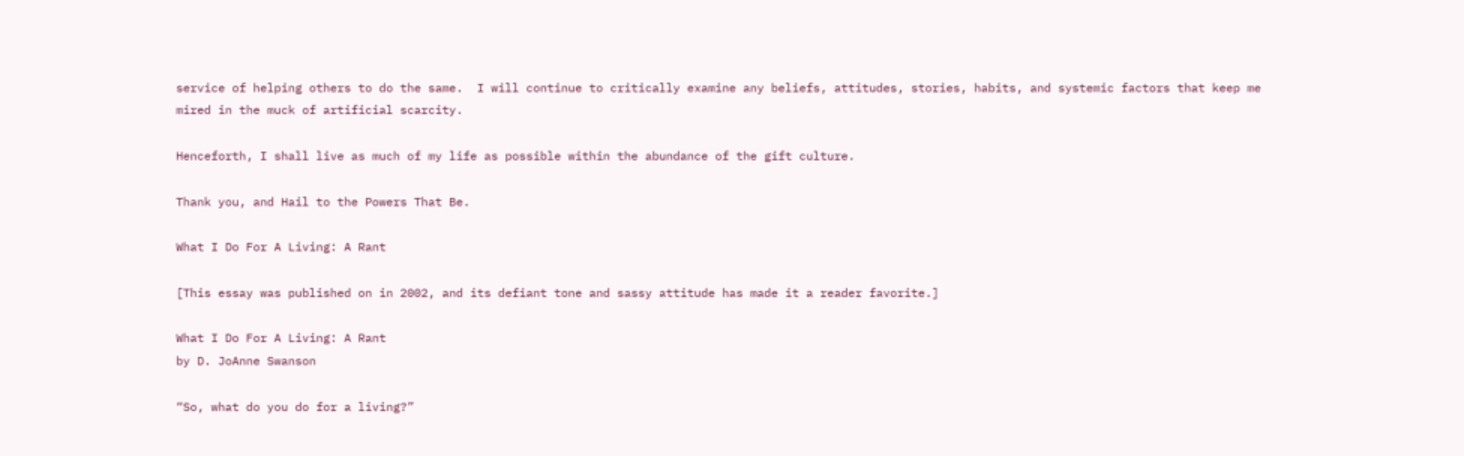service of helping others to do the same.  I will continue to critically examine any beliefs, attitudes, stories, habits, and systemic factors that keep me mired in the muck of artificial scarcity.

Henceforth, I shall live as much of my life as possible within the abundance of the gift culture.

Thank you, and Hail to the Powers That Be.

What I Do For A Living: A Rant

[This essay was published on in 2002, and its defiant tone and sassy attitude has made it a reader favorite.]

What I Do For A Living: A Rant
by D. JoAnne Swanson

“So, what do you do for a living?”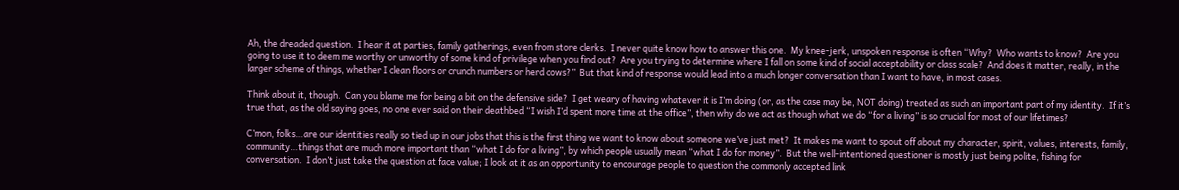Ah, the dreaded question.  I hear it at parties, family gatherings, even from store clerks.  I never quite know how to answer this one.  My knee-jerk, unspoken response is often “Why?  Who wants to know?  Are you going to use it to deem me worthy or unworthy of some kind of privilege when you find out?  Are you trying to determine where I fall on some kind of social acceptability or class scale?  And does it matter, really, in the larger scheme of things, whether I clean floors or crunch numbers or herd cows?”  But that kind of response would lead into a much longer conversation than I want to have, in most cases.

Think about it, though.  Can you blame me for being a bit on the defensive side?  I get weary of having whatever it is I’m doing (or, as the case may be, NOT doing) treated as such an important part of my identity.  If it’s true that, as the old saying goes, no one ever said on their deathbed “I wish I’d spent more time at the office”, then why do we act as though what we do “for a living” is so crucial for most of our lifetimes?

C’mon, folks…are our identities really so tied up in our jobs that this is the first thing we want to know about someone we’ve just met?  It makes me want to spout off about my character, spirit, values, interests, family, community…things that are much more important than “what I do for a living”, by which people usually mean “what I do for money”.  But the well-intentioned questioner is mostly just being polite, fishing for conversation.  I don’t just take the question at face value; I look at it as an opportunity to encourage people to question the commonly accepted link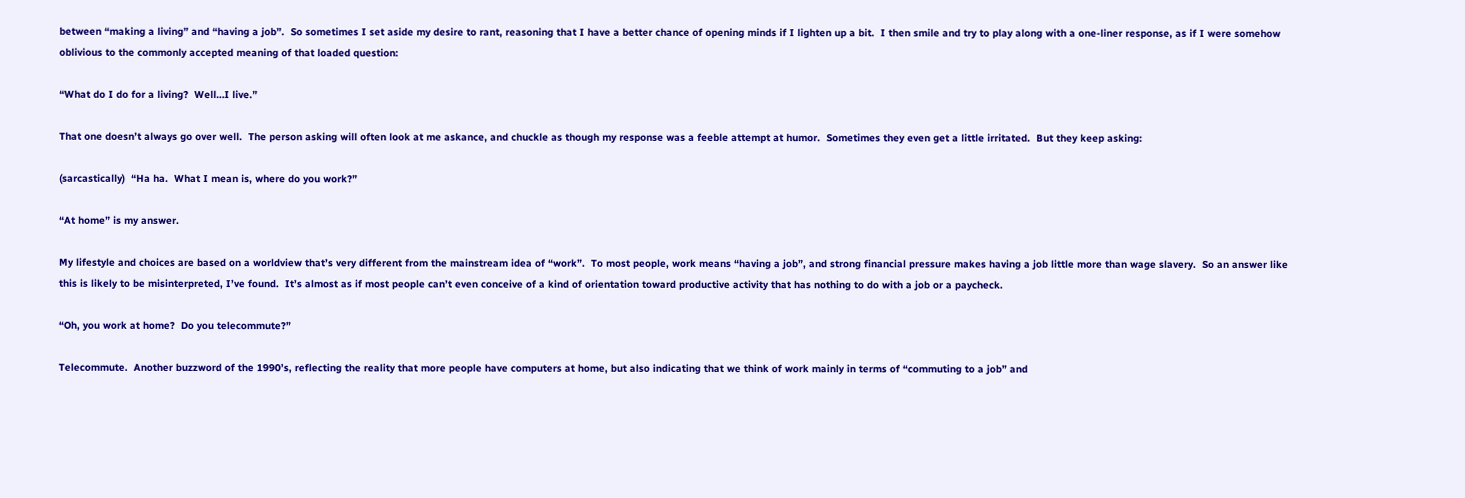between “making a living” and “having a job”.  So sometimes I set aside my desire to rant, reasoning that I have a better chance of opening minds if I lighten up a bit.  I then smile and try to play along with a one-liner response, as if I were somehow oblivious to the commonly accepted meaning of that loaded question:

“What do I do for a living?  Well…I live.”

That one doesn’t always go over well.  The person asking will often look at me askance, and chuckle as though my response was a feeble attempt at humor.  Sometimes they even get a little irritated.  But they keep asking:

(sarcastically)  “Ha ha.  What I mean is, where do you work?”

“At home” is my answer.

My lifestyle and choices are based on a worldview that’s very different from the mainstream idea of “work”.  To most people, work means “having a job”, and strong financial pressure makes having a job little more than wage slavery.  So an answer like this is likely to be misinterpreted, I’ve found.  It’s almost as if most people can’t even conceive of a kind of orientation toward productive activity that has nothing to do with a job or a paycheck.

“Oh, you work at home?  Do you telecommute?”

Telecommute.  Another buzzword of the 1990’s, reflecting the reality that more people have computers at home, but also indicating that we think of work mainly in terms of “commuting to a job” and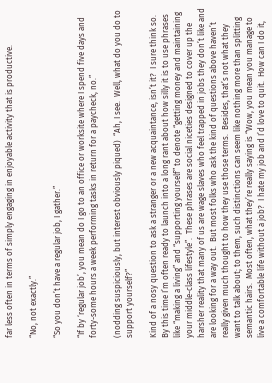far less often in terms of simply engaging in enjoyable activity that is productive.

“No, not exactly.”

“So you don’t have a regular job, I gather.”

“If by ‘regular job’, you mean do I go to an office or worksite where I spend five days and forty-some hours a week performing tasks in return for a paycheck, no.”

(nodding suspiciously, but interest obviously piqued)  “Ah, I see.  Well, what do you do to support yourself?”

Kind of a nosy question to ask a stranger or a new acquaintance, isn’t it?  I sure think so.  By this time I’m often ready to launch into a long rant about how silly it is to use phrases like “making a living” and “supporting yourself” to denote “getting money and maintaining your middle-class lifestyle”.  These phrases are social niceties designed to cover up the harsher reality that many of us are wage slaves who feel trapped in jobs they don’t like and are looking for a way out.  But most folks who ask the kind of questions above haven’t really given much thought to how they use those terms.  Besides, that’s not what they want to talk about; to them, such distinctions can seem like nothing more than splitting semantic hairs.  Most often, what they’re really saying is “Wow, you mean you manage to live a comfortable life without a job?  I hate my job and I’d love to quit.  How can I do it,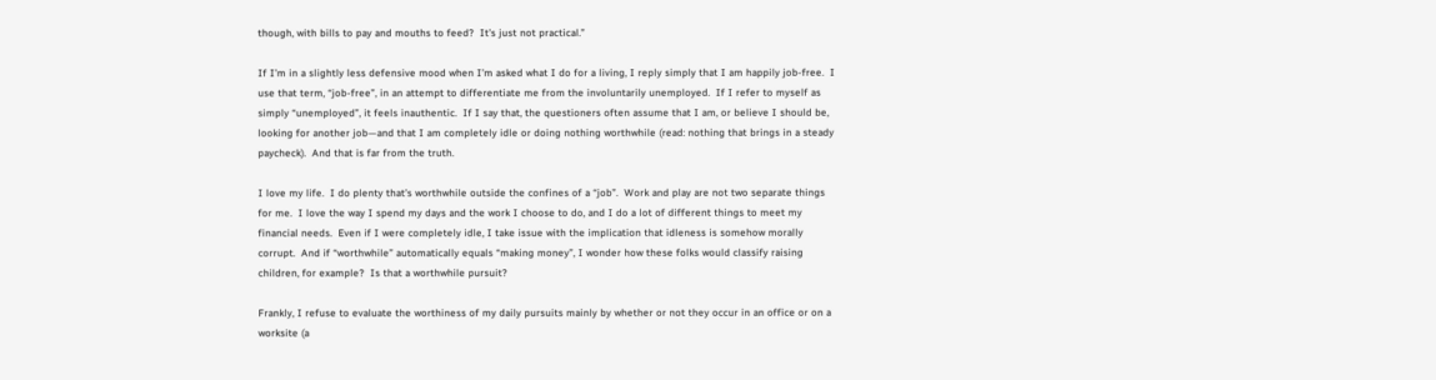though, with bills to pay and mouths to feed?  It’s just not practical.”

If I’m in a slightly less defensive mood when I’m asked what I do for a living, I reply simply that I am happily job-free.  I use that term, “job-free”, in an attempt to differentiate me from the involuntarily unemployed.  If I refer to myself as simply “unemployed”, it feels inauthentic.  If I say that, the questioners often assume that I am, or believe I should be, looking for another job—and that I am completely idle or doing nothing worthwhile (read: nothing that brings in a steady paycheck).  And that is far from the truth.

I love my life.  I do plenty that’s worthwhile outside the confines of a “job”.  Work and play are not two separate things for me.  I love the way I spend my days and the work I choose to do, and I do a lot of different things to meet my financial needs.  Even if I were completely idle, I take issue with the implication that idleness is somehow morally corrupt.  And if “worthwhile” automatically equals “making money”, I wonder how these folks would classify raising children, for example?  Is that a worthwhile pursuit?

Frankly, I refuse to evaluate the worthiness of my daily pursuits mainly by whether or not they occur in an office or on a worksite (a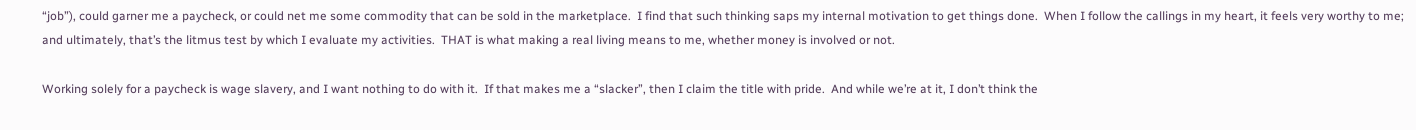“job”), could garner me a paycheck, or could net me some commodity that can be sold in the marketplace.  I find that such thinking saps my internal motivation to get things done.  When I follow the callings in my heart, it feels very worthy to me; and ultimately, that’s the litmus test by which I evaluate my activities.  THAT is what making a real living means to me, whether money is involved or not.

Working solely for a paycheck is wage slavery, and I want nothing to do with it.  If that makes me a “slacker”, then I claim the title with pride.  And while we’re at it, I don’t think the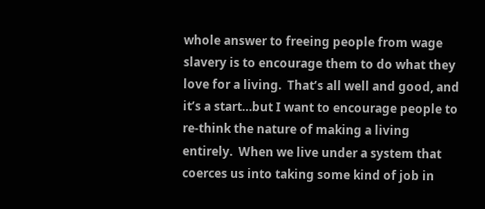whole answer to freeing people from wage slavery is to encourage them to do what they love for a living.  That’s all well and good, and it’s a start…but I want to encourage people to re-think the nature of making a living entirely.  When we live under a system that coerces us into taking some kind of job in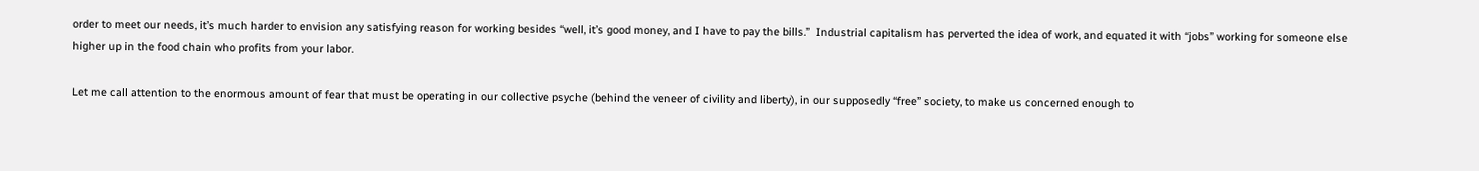order to meet our needs, it’s much harder to envision any satisfying reason for working besides “well, it’s good money, and I have to pay the bills.”  Industrial capitalism has perverted the idea of work, and equated it with “jobs” working for someone else higher up in the food chain who profits from your labor.

Let me call attention to the enormous amount of fear that must be operating in our collective psyche (behind the veneer of civility and liberty), in our supposedly “free” society, to make us concerned enough to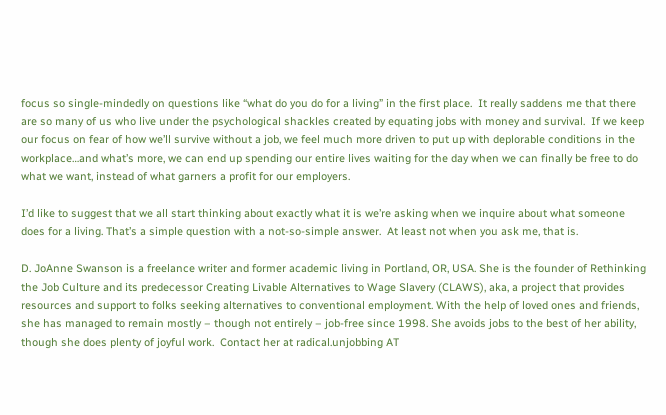focus so single-mindedly on questions like “what do you do for a living” in the first place.  It really saddens me that there are so many of us who live under the psychological shackles created by equating jobs with money and survival.  If we keep our focus on fear of how we’ll survive without a job, we feel much more driven to put up with deplorable conditions in the workplace…and what’s more, we can end up spending our entire lives waiting for the day when we can finally be free to do what we want, instead of what garners a profit for our employers.

I’d like to suggest that we all start thinking about exactly what it is we’re asking when we inquire about what someone does for a living. That’s a simple question with a not-so-simple answer.  At least not when you ask me, that is.

D. JoAnne Swanson is a freelance writer and former academic living in Portland, OR, USA. She is the founder of Rethinking the Job Culture and its predecessor Creating Livable Alternatives to Wage Slavery (CLAWS), aka, a project that provides resources and support to folks seeking alternatives to conventional employment. With the help of loved ones and friends, she has managed to remain mostly – though not entirely – job-free since 1998. She avoids jobs to the best of her ability, though she does plenty of joyful work.  Contact her at radical.unjobbing AT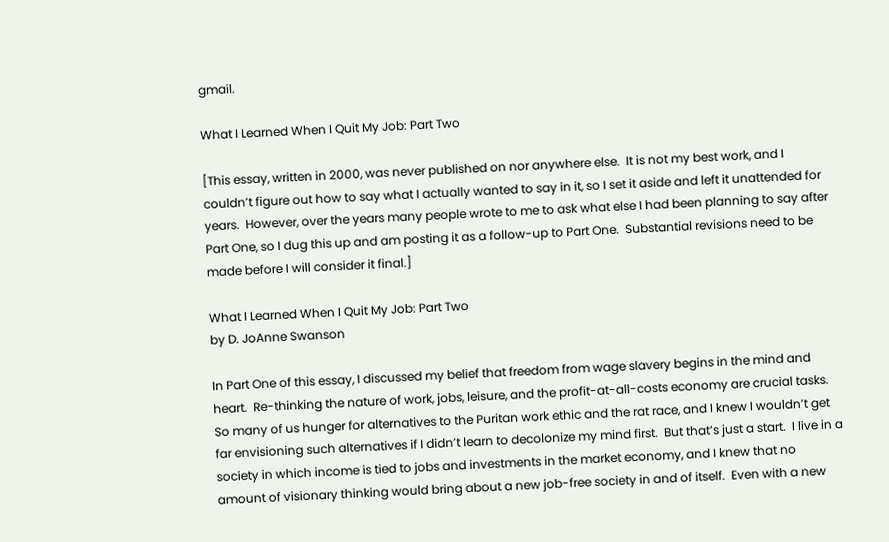gmail.

What I Learned When I Quit My Job: Part Two

[This essay, written in 2000, was never published on nor anywhere else.  It is not my best work, and I couldn’t figure out how to say what I actually wanted to say in it, so I set it aside and left it unattended for years.  However, over the years many people wrote to me to ask what else I had been planning to say after Part One, so I dug this up and am posting it as a follow-up to Part One.  Substantial revisions need to be made before I will consider it final.]

What I Learned When I Quit My Job: Part Two
by D. JoAnne Swanson

In Part One of this essay, I discussed my belief that freedom from wage slavery begins in the mind and heart.  Re-thinking the nature of work, jobs, leisure, and the profit-at-all-costs economy are crucial tasks.  So many of us hunger for alternatives to the Puritan work ethic and the rat race, and I knew I wouldn’t get far envisioning such alternatives if I didn’t learn to decolonize my mind first.  But that’s just a start.  I live in a society in which income is tied to jobs and investments in the market economy, and I knew that no amount of visionary thinking would bring about a new job-free society in and of itself.  Even with a new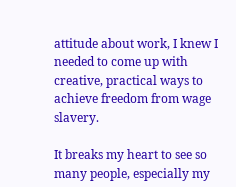attitude about work, I knew I needed to come up with creative, practical ways to achieve freedom from wage slavery.

It breaks my heart to see so many people, especially my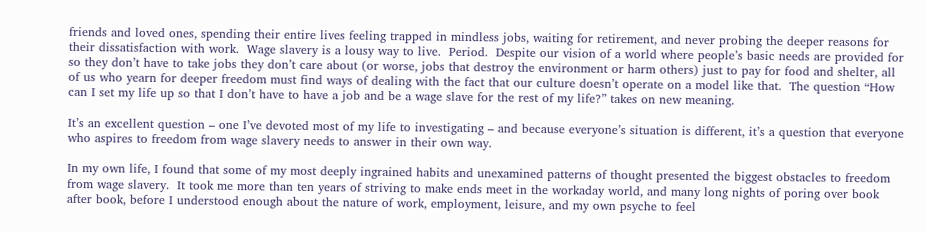friends and loved ones, spending their entire lives feeling trapped in mindless jobs, waiting for retirement, and never probing the deeper reasons for their dissatisfaction with work.  Wage slavery is a lousy way to live.  Period.  Despite our vision of a world where people’s basic needs are provided for so they don’t have to take jobs they don’t care about (or worse, jobs that destroy the environment or harm others) just to pay for food and shelter, all of us who yearn for deeper freedom must find ways of dealing with the fact that our culture doesn’t operate on a model like that.  The question “How can I set my life up so that I don’t have to have a job and be a wage slave for the rest of my life?” takes on new meaning.

It’s an excellent question – one I’ve devoted most of my life to investigating – and because everyone’s situation is different, it’s a question that everyone who aspires to freedom from wage slavery needs to answer in their own way.

In my own life, I found that some of my most deeply ingrained habits and unexamined patterns of thought presented the biggest obstacles to freedom from wage slavery.  It took me more than ten years of striving to make ends meet in the workaday world, and many long nights of poring over book after book, before I understood enough about the nature of work, employment, leisure, and my own psyche to feel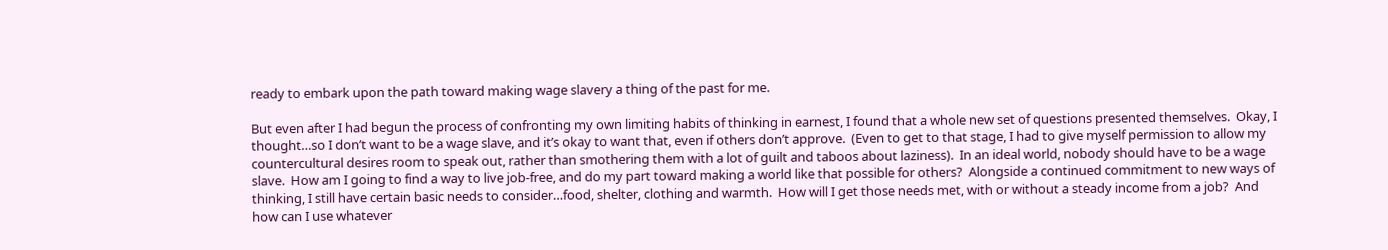ready to embark upon the path toward making wage slavery a thing of the past for me.

But even after I had begun the process of confronting my own limiting habits of thinking in earnest, I found that a whole new set of questions presented themselves.  Okay, I thought…so I don’t want to be a wage slave, and it’s okay to want that, even if others don’t approve.  (Even to get to that stage, I had to give myself permission to allow my countercultural desires room to speak out, rather than smothering them with a lot of guilt and taboos about laziness).  In an ideal world, nobody should have to be a wage slave.  How am I going to find a way to live job-free, and do my part toward making a world like that possible for others?  Alongside a continued commitment to new ways of thinking, I still have certain basic needs to consider…food, shelter, clothing and warmth.  How will I get those needs met, with or without a steady income from a job?  And how can I use whatever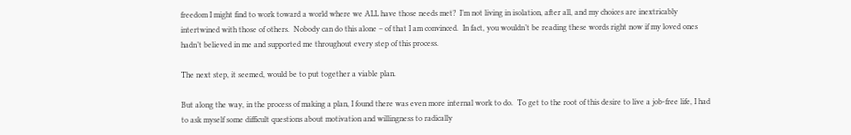freedom I might find to work toward a world where we ALL have those needs met?  I’m not living in isolation, after all, and my choices are inextricably intertwined with those of others.  Nobody can do this alone – of that I am convinced.  In fact, you wouldn’t be reading these words right now if my loved ones hadn’t believed in me and supported me throughout every step of this process.

The next step, it seemed, would be to put together a viable plan.

But along the way, in the process of making a plan, I found there was even more internal work to do.  To get to the root of this desire to live a job-free life, I had to ask myself some difficult questions about motivation and willingness to radically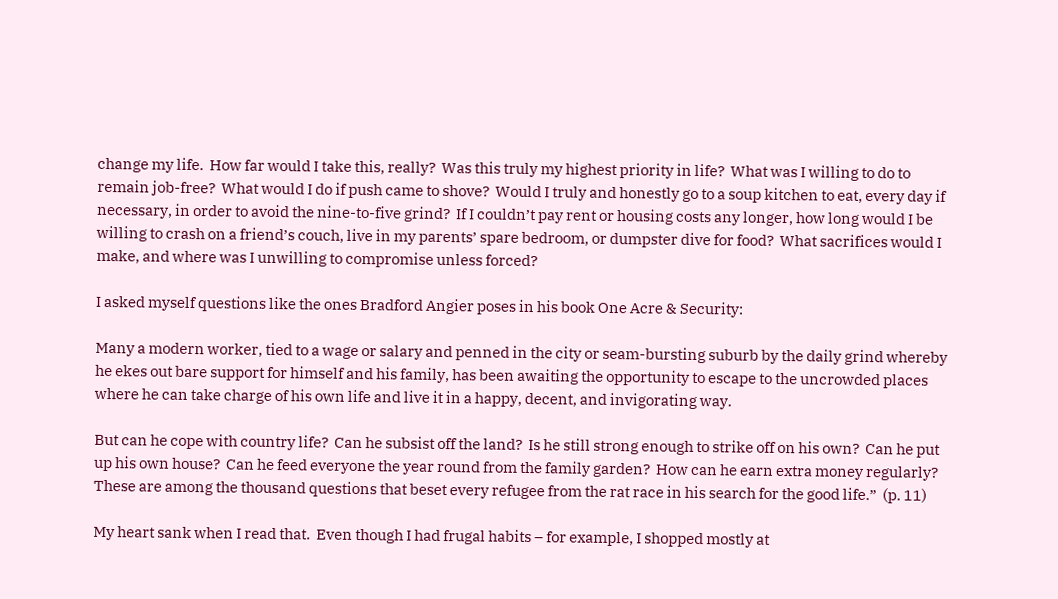change my life.  How far would I take this, really?  Was this truly my highest priority in life?  What was I willing to do to remain job-free?  What would I do if push came to shove?  Would I truly and honestly go to a soup kitchen to eat, every day if necessary, in order to avoid the nine-to-five grind?  If I couldn’t pay rent or housing costs any longer, how long would I be willing to crash on a friend’s couch, live in my parents’ spare bedroom, or dumpster dive for food?  What sacrifices would I make, and where was I unwilling to compromise unless forced?

I asked myself questions like the ones Bradford Angier poses in his book One Acre & Security:

Many a modern worker, tied to a wage or salary and penned in the city or seam-bursting suburb by the daily grind whereby he ekes out bare support for himself and his family, has been awaiting the opportunity to escape to the uncrowded places where he can take charge of his own life and live it in a happy, decent, and invigorating way.

But can he cope with country life?  Can he subsist off the land?  Is he still strong enough to strike off on his own?  Can he put up his own house?  Can he feed everyone the year round from the family garden?  How can he earn extra money regularly?  These are among the thousand questions that beset every refugee from the rat race in his search for the good life.”  (p. 11)

My heart sank when I read that.  Even though I had frugal habits – for example, I shopped mostly at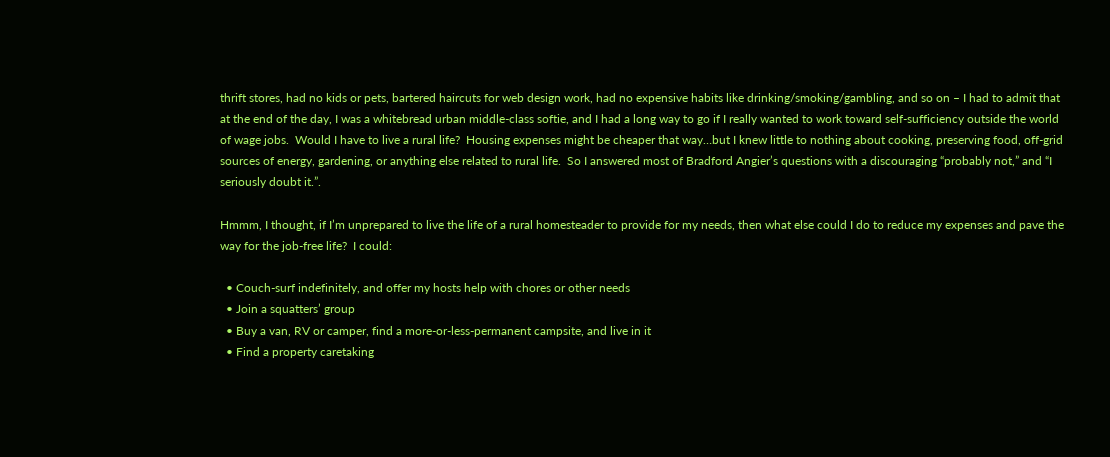thrift stores, had no kids or pets, bartered haircuts for web design work, had no expensive habits like drinking/smoking/gambling, and so on – I had to admit that at the end of the day, I was a whitebread urban middle-class softie, and I had a long way to go if I really wanted to work toward self-sufficiency outside the world of wage jobs.  Would I have to live a rural life?  Housing expenses might be cheaper that way…but I knew little to nothing about cooking, preserving food, off-grid sources of energy, gardening, or anything else related to rural life.  So I answered most of Bradford Angier’s questions with a discouraging “probably not,” and “I seriously doubt it.”.

Hmmm, I thought, if I’m unprepared to live the life of a rural homesteader to provide for my needs, then what else could I do to reduce my expenses and pave the way for the job-free life?  I could:

  • Couch-surf indefinitely, and offer my hosts help with chores or other needs
  • Join a squatters’ group
  • Buy a van, RV or camper, find a more-or-less-permanent campsite, and live in it
  • Find a property caretaking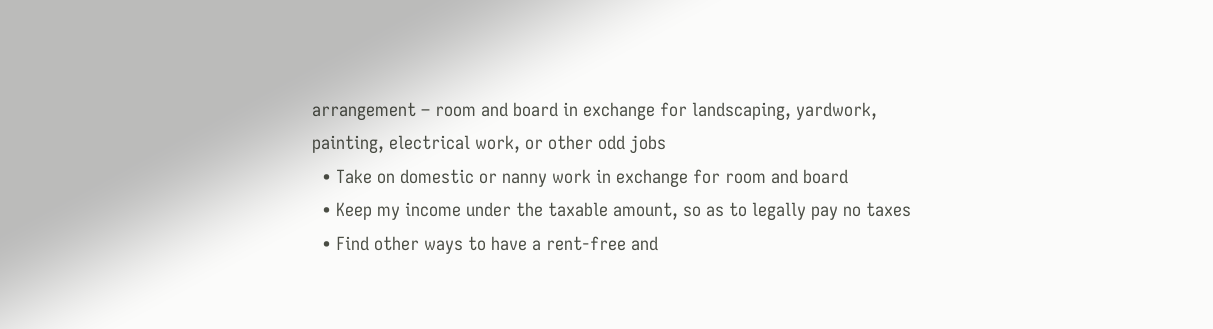arrangement – room and board in exchange for landscaping, yardwork, painting, electrical work, or other odd jobs
  • Take on domestic or nanny work in exchange for room and board
  • Keep my income under the taxable amount, so as to legally pay no taxes
  • Find other ways to have a rent-free and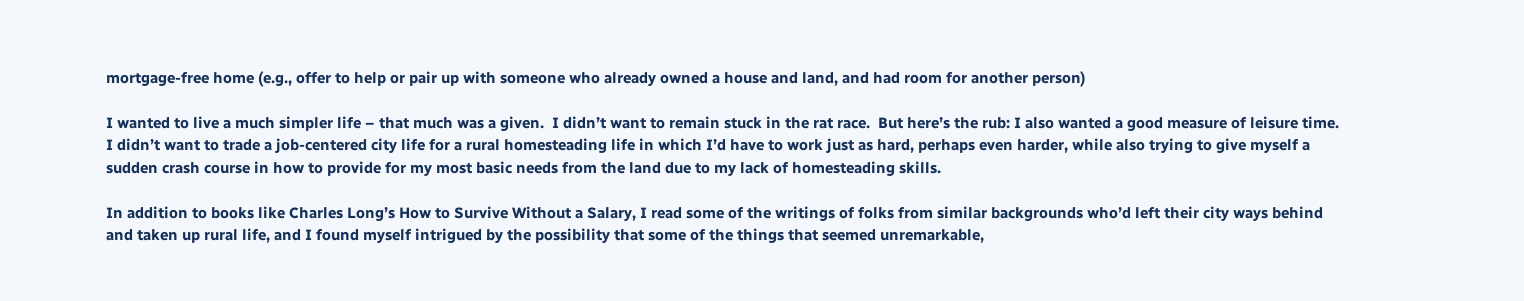mortgage-free home (e.g., offer to help or pair up with someone who already owned a house and land, and had room for another person)

I wanted to live a much simpler life – that much was a given.  I didn’t want to remain stuck in the rat race.  But here’s the rub: I also wanted a good measure of leisure time.  I didn’t want to trade a job-centered city life for a rural homesteading life in which I’d have to work just as hard, perhaps even harder, while also trying to give myself a sudden crash course in how to provide for my most basic needs from the land due to my lack of homesteading skills.

In addition to books like Charles Long’s How to Survive Without a Salary, I read some of the writings of folks from similar backgrounds who’d left their city ways behind and taken up rural life, and I found myself intrigued by the possibility that some of the things that seemed unremarkable,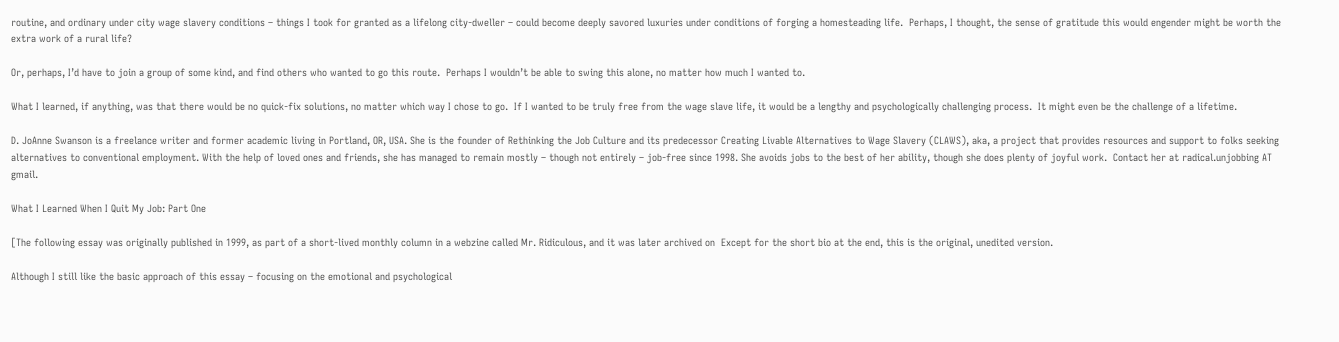routine, and ordinary under city wage slavery conditions – things I took for granted as a lifelong city-dweller – could become deeply savored luxuries under conditions of forging a homesteading life.  Perhaps, I thought, the sense of gratitude this would engender might be worth the extra work of a rural life?

Or, perhaps, I’d have to join a group of some kind, and find others who wanted to go this route.  Perhaps I wouldn’t be able to swing this alone, no matter how much I wanted to.

What I learned, if anything, was that there would be no quick-fix solutions, no matter which way I chose to go.  If I wanted to be truly free from the wage slave life, it would be a lengthy and psychologically challenging process.  It might even be the challenge of a lifetime.

D. JoAnne Swanson is a freelance writer and former academic living in Portland, OR, USA. She is the founder of Rethinking the Job Culture and its predecessor Creating Livable Alternatives to Wage Slavery (CLAWS), aka, a project that provides resources and support to folks seeking alternatives to conventional employment. With the help of loved ones and friends, she has managed to remain mostly – though not entirely – job-free since 1998. She avoids jobs to the best of her ability, though she does plenty of joyful work.  Contact her at radical.unjobbing AT gmail.

What I Learned When I Quit My Job: Part One

[The following essay was originally published in 1999, as part of a short-lived monthly column in a webzine called Mr. Ridiculous, and it was later archived on  Except for the short bio at the end, this is the original, unedited version.

Although I still like the basic approach of this essay – focusing on the emotional and psychological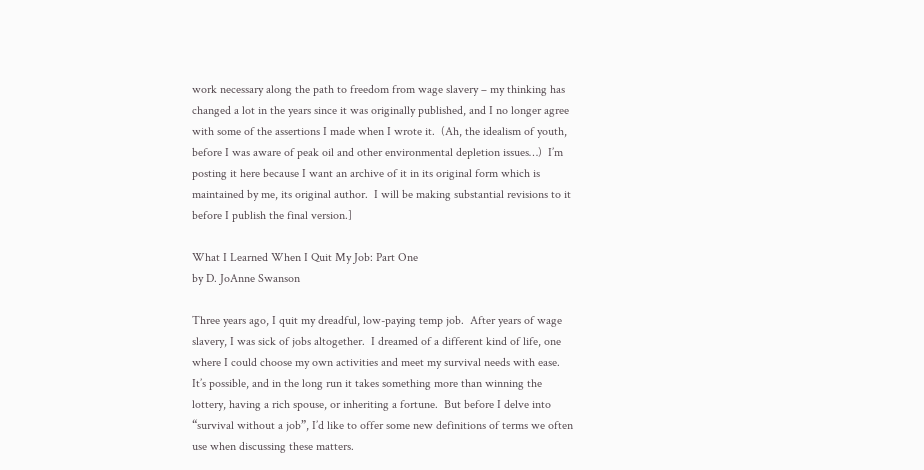work necessary along the path to freedom from wage slavery – my thinking has changed a lot in the years since it was originally published, and I no longer agree with some of the assertions I made when I wrote it.  (Ah, the idealism of youth, before I was aware of peak oil and other environmental depletion issues…)  I’m posting it here because I want an archive of it in its original form which is maintained by me, its original author.  I will be making substantial revisions to it before I publish the final version.]

What I Learned When I Quit My Job: Part One
by D. JoAnne Swanson

Three years ago, I quit my dreadful, low-paying temp job.  After years of wage slavery, I was sick of jobs altogether.  I dreamed of a different kind of life, one where I could choose my own activities and meet my survival needs with ease.  It’s possible, and in the long run it takes something more than winning the lottery, having a rich spouse, or inheriting a fortune.  But before I delve into “survival without a job”, I’d like to offer some new definitions of terms we often use when discussing these matters.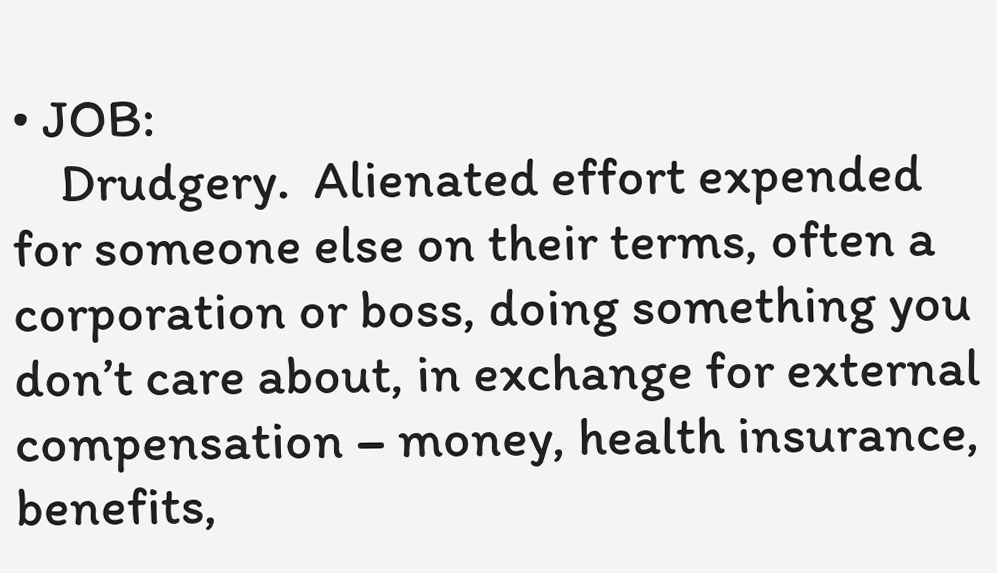• JOB:
    Drudgery.  Alienated effort expended for someone else on their terms, often a corporation or boss, doing something you don’t care about, in exchange for external compensation – money, health insurance, benefits,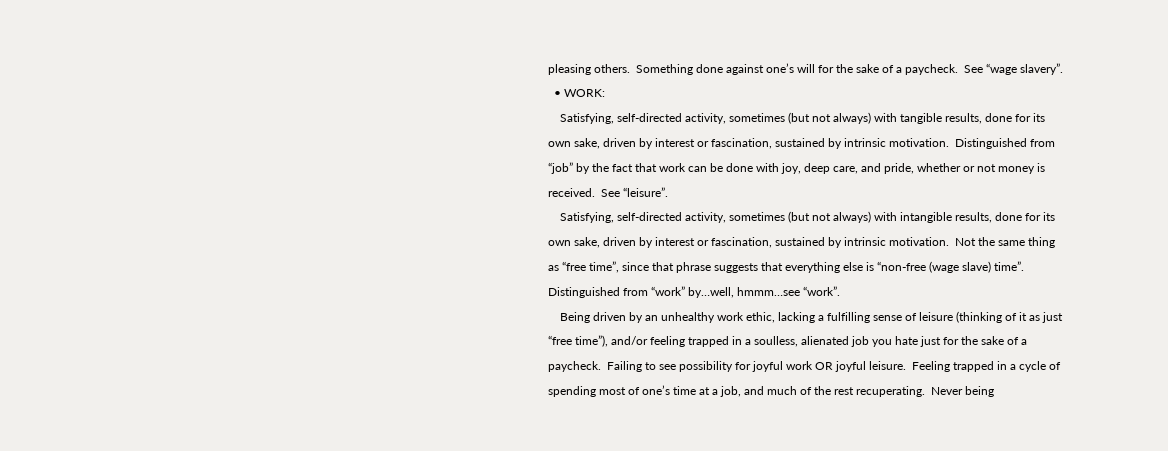pleasing others.  Something done against one’s will for the sake of a paycheck.  See “wage slavery”.
  • WORK:
    Satisfying, self-directed activity, sometimes (but not always) with tangible results, done for its own sake, driven by interest or fascination, sustained by intrinsic motivation.  Distinguished from “job” by the fact that work can be done with joy, deep care, and pride, whether or not money is received.  See “leisure”.
    Satisfying, self-directed activity, sometimes (but not always) with intangible results, done for its own sake, driven by interest or fascination, sustained by intrinsic motivation.  Not the same thing as “free time”, since that phrase suggests that everything else is “non-free (wage slave) time”.  Distinguished from “work” by…well, hmmm…see “work”.
    Being driven by an unhealthy work ethic, lacking a fulfilling sense of leisure (thinking of it as just “free time”), and/or feeling trapped in a soulless, alienated job you hate just for the sake of a paycheck.  Failing to see possibility for joyful work OR joyful leisure.  Feeling trapped in a cycle of spending most of one’s time at a job, and much of the rest recuperating.  Never being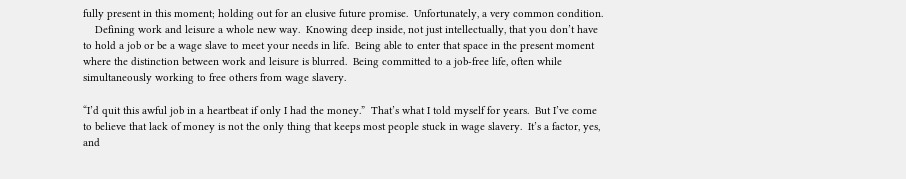fully present in this moment; holding out for an elusive future promise.  Unfortunately, a very common condition.
    Defining work and leisure a whole new way.  Knowing deep inside, not just intellectually, that you don’t have to hold a job or be a wage slave to meet your needs in life.  Being able to enter that space in the present moment where the distinction between work and leisure is blurred.  Being committed to a job-free life, often while simultaneously working to free others from wage slavery.

“I’d quit this awful job in a heartbeat if only I had the money.”  That’s what I told myself for years.  But I’ve come to believe that lack of money is not the only thing that keeps most people stuck in wage slavery.  It’s a factor, yes, and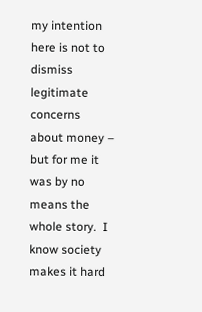my intention here is not to dismiss legitimate concerns about money – but for me it was by no means the whole story.  I know society makes it hard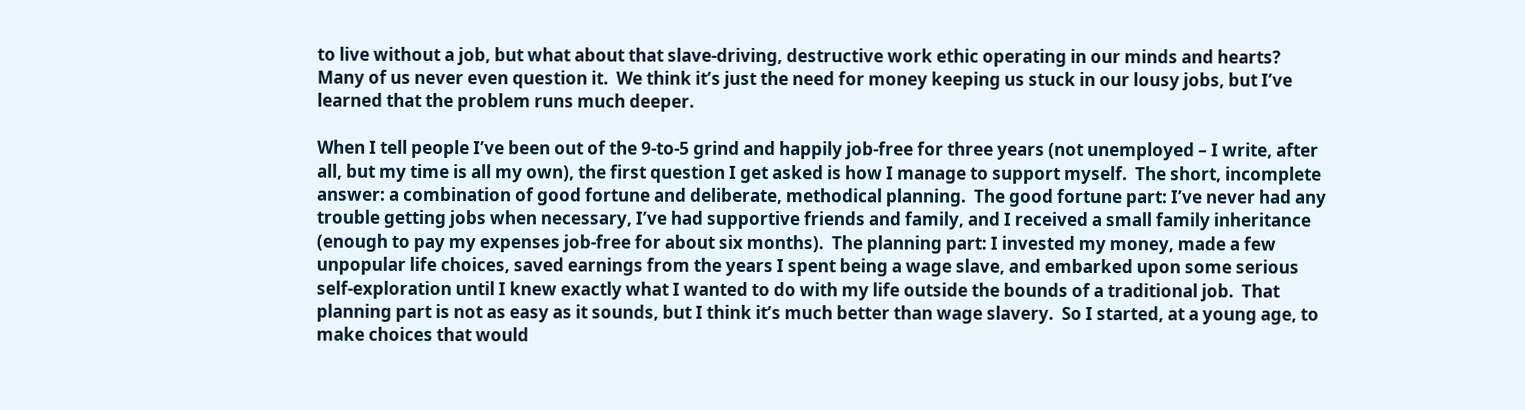to live without a job, but what about that slave-driving, destructive work ethic operating in our minds and hearts?   Many of us never even question it.  We think it’s just the need for money keeping us stuck in our lousy jobs, but I’ve learned that the problem runs much deeper.

When I tell people I’ve been out of the 9-to-5 grind and happily job-free for three years (not unemployed – I write, after all, but my time is all my own), the first question I get asked is how I manage to support myself.  The short, incomplete answer: a combination of good fortune and deliberate, methodical planning.  The good fortune part: I’ve never had any trouble getting jobs when necessary, I’ve had supportive friends and family, and I received a small family inheritance (enough to pay my expenses job-free for about six months).  The planning part: I invested my money, made a few unpopular life choices, saved earnings from the years I spent being a wage slave, and embarked upon some serious self-exploration until I knew exactly what I wanted to do with my life outside the bounds of a traditional job.  That planning part is not as easy as it sounds, but I think it’s much better than wage slavery.  So I started, at a young age, to make choices that would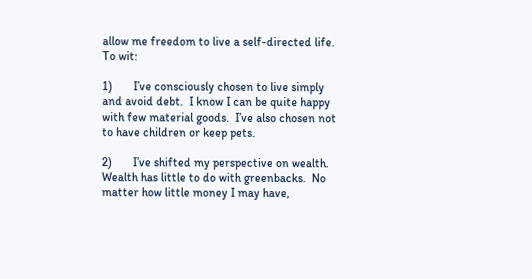allow me freedom to live a self-directed life.  To wit:

1)       I’ve consciously chosen to live simply and avoid debt.  I know I can be quite happy with few material goods.  I’ve also chosen not to have children or keep pets.

2)       I’ve shifted my perspective on wealth.  Wealth has little to do with greenbacks.  No matter how little money I may have,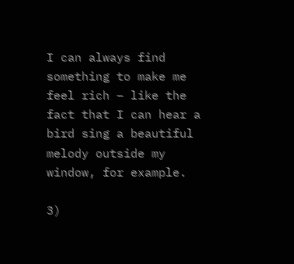I can always find something to make me feel rich – like the fact that I can hear a bird sing a beautiful melody outside my window, for example.

3)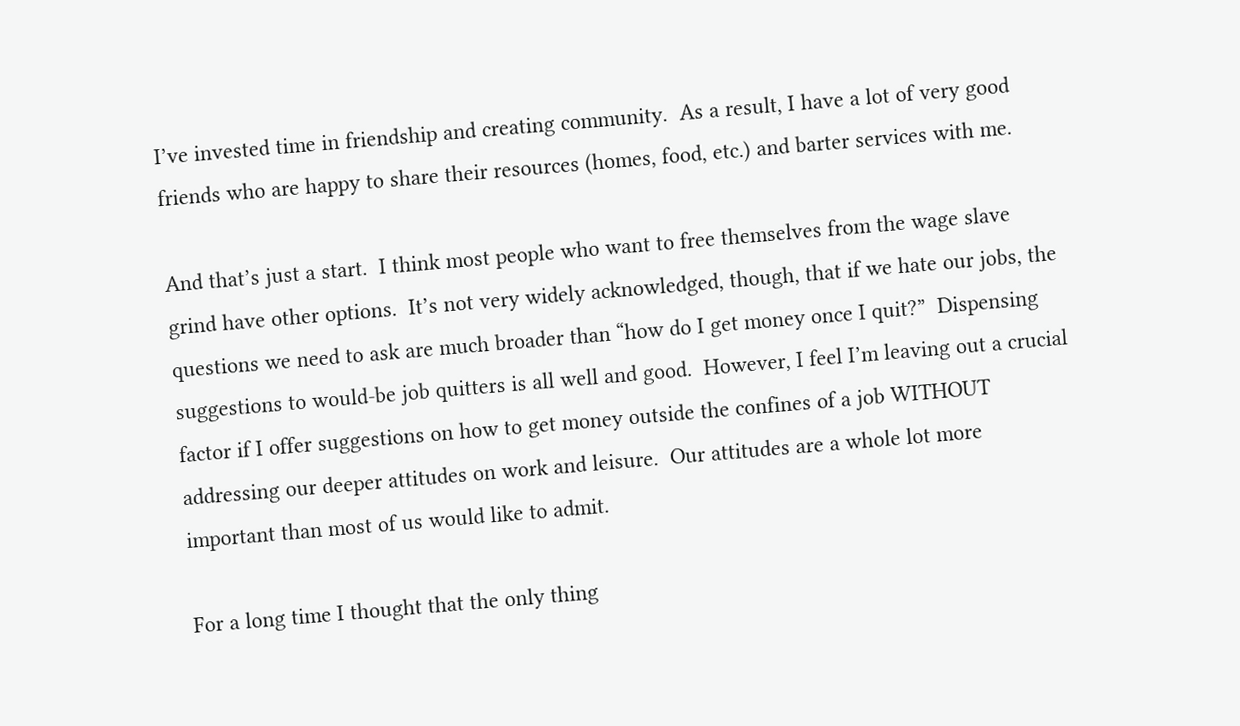I’ve invested time in friendship and creating community.  As a result, I have a lot of very good friends who are happy to share their resources (homes, food, etc.) and barter services with me.

And that’s just a start.  I think most people who want to free themselves from the wage slave grind have other options.  It’s not very widely acknowledged, though, that if we hate our jobs, the questions we need to ask are much broader than “how do I get money once I quit?”  Dispensing suggestions to would-be job quitters is all well and good.  However, I feel I’m leaving out a crucial factor if I offer suggestions on how to get money outside the confines of a job WITHOUT addressing our deeper attitudes on work and leisure.  Our attitudes are a whole lot more important than most of us would like to admit.

For a long time I thought that the only thing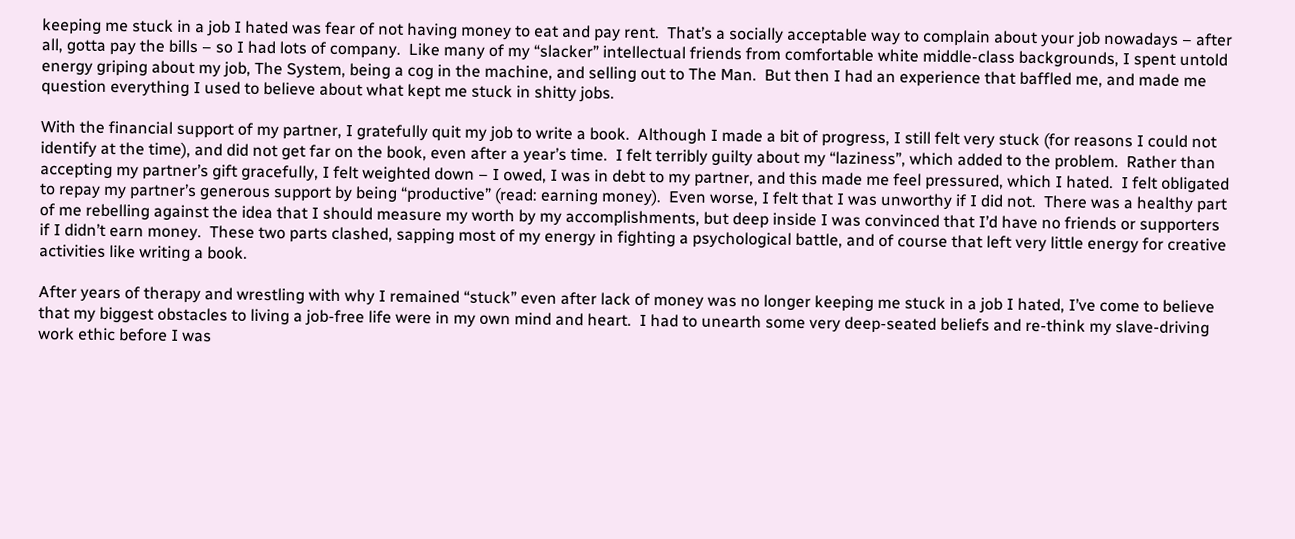keeping me stuck in a job I hated was fear of not having money to eat and pay rent.  That’s a socially acceptable way to complain about your job nowadays – after all, gotta pay the bills – so I had lots of company.  Like many of my “slacker” intellectual friends from comfortable white middle-class backgrounds, I spent untold energy griping about my job, The System, being a cog in the machine, and selling out to The Man.  But then I had an experience that baffled me, and made me question everything I used to believe about what kept me stuck in shitty jobs.

With the financial support of my partner, I gratefully quit my job to write a book.  Although I made a bit of progress, I still felt very stuck (for reasons I could not identify at the time), and did not get far on the book, even after a year’s time.  I felt terribly guilty about my “laziness”, which added to the problem.  Rather than accepting my partner’s gift gracefully, I felt weighted down – I owed, I was in debt to my partner, and this made me feel pressured, which I hated.  I felt obligated to repay my partner’s generous support by being “productive” (read: earning money).  Even worse, I felt that I was unworthy if I did not.  There was a healthy part of me rebelling against the idea that I should measure my worth by my accomplishments, but deep inside I was convinced that I’d have no friends or supporters if I didn’t earn money.  These two parts clashed, sapping most of my energy in fighting a psychological battle, and of course that left very little energy for creative activities like writing a book.

After years of therapy and wrestling with why I remained “stuck” even after lack of money was no longer keeping me stuck in a job I hated, I’ve come to believe that my biggest obstacles to living a job-free life were in my own mind and heart.  I had to unearth some very deep-seated beliefs and re-think my slave-driving work ethic before I was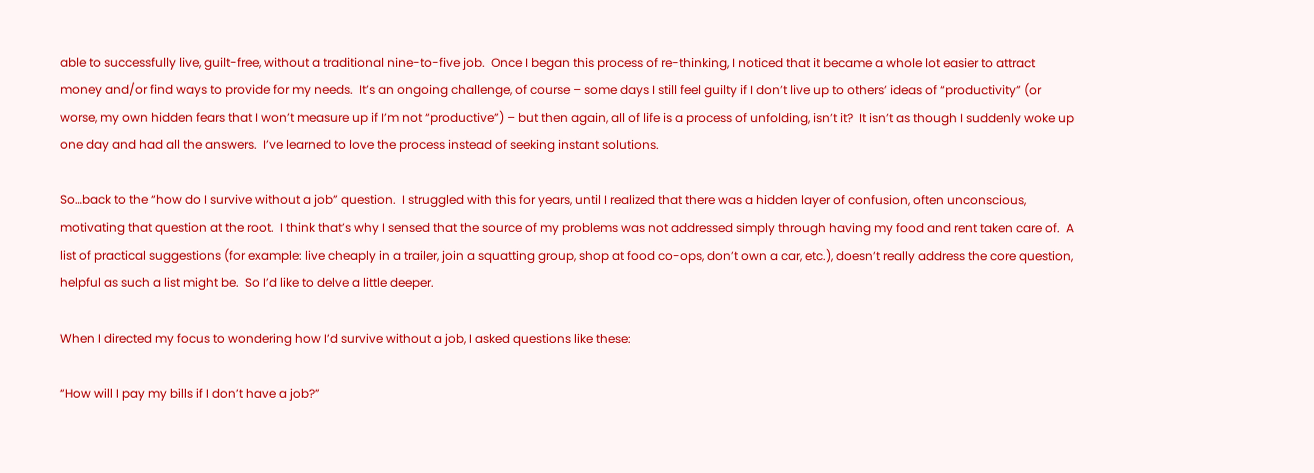able to successfully live, guilt-free, without a traditional nine-to-five job.  Once I began this process of re-thinking, I noticed that it became a whole lot easier to attract money and/or find ways to provide for my needs.  It’s an ongoing challenge, of course – some days I still feel guilty if I don’t live up to others’ ideas of “productivity” (or worse, my own hidden fears that I won’t measure up if I’m not “productive”) – but then again, all of life is a process of unfolding, isn’t it?  It isn’t as though I suddenly woke up one day and had all the answers.  I’ve learned to love the process instead of seeking instant solutions.

So…back to the “how do I survive without a job” question.  I struggled with this for years, until I realized that there was a hidden layer of confusion, often unconscious, motivating that question at the root.  I think that’s why I sensed that the source of my problems was not addressed simply through having my food and rent taken care of.  A list of practical suggestions (for example: live cheaply in a trailer, join a squatting group, shop at food co-ops, don’t own a car, etc.), doesn’t really address the core question, helpful as such a list might be.  So I’d like to delve a little deeper.

When I directed my focus to wondering how I’d survive without a job, I asked questions like these:

“How will I pay my bills if I don’t have a job?”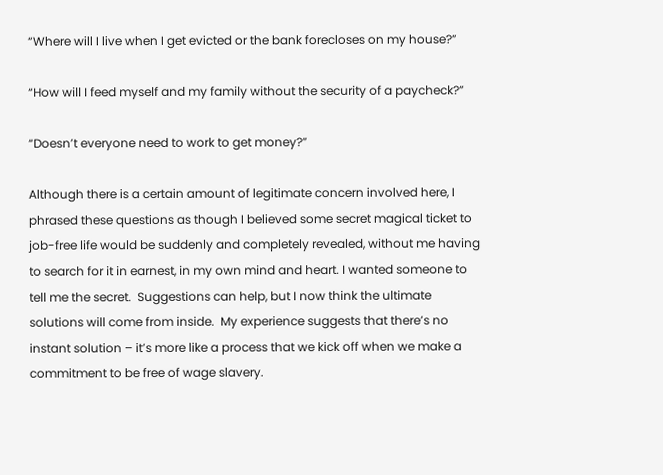“Where will I live when I get evicted or the bank forecloses on my house?”

“How will I feed myself and my family without the security of a paycheck?”

“Doesn’t everyone need to work to get money?”

Although there is a certain amount of legitimate concern involved here, I phrased these questions as though I believed some secret magical ticket to job-free life would be suddenly and completely revealed, without me having to search for it in earnest, in my own mind and heart. I wanted someone to tell me the secret.  Suggestions can help, but I now think the ultimate solutions will come from inside.  My experience suggests that there’s no instant solution – it’s more like a process that we kick off when we make a commitment to be free of wage slavery.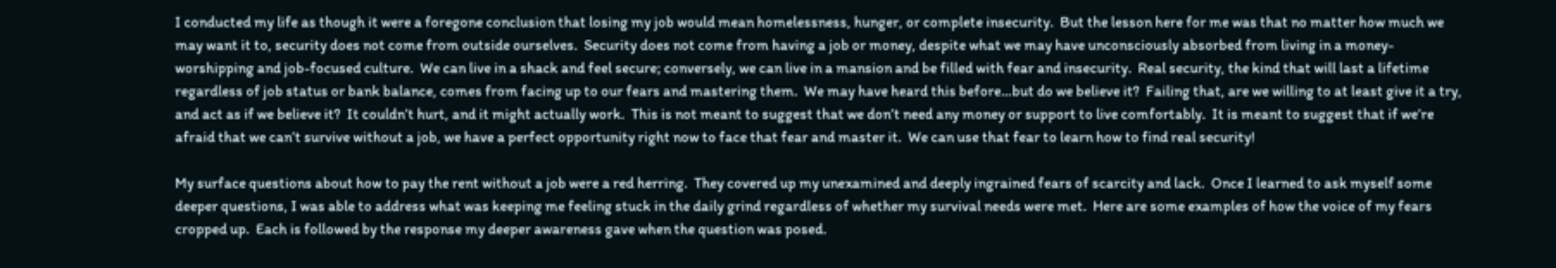I conducted my life as though it were a foregone conclusion that losing my job would mean homelessness, hunger, or complete insecurity.  But the lesson here for me was that no matter how much we may want it to, security does not come from outside ourselves.  Security does not come from having a job or money, despite what we may have unconsciously absorbed from living in a money-worshipping and job-focused culture.  We can live in a shack and feel secure; conversely, we can live in a mansion and be filled with fear and insecurity.  Real security, the kind that will last a lifetime regardless of job status or bank balance, comes from facing up to our fears and mastering them.  We may have heard this before…but do we believe it?  Failing that, are we willing to at least give it a try, and act as if we believe it?  It couldn’t hurt, and it might actually work.  This is not meant to suggest that we don’t need any money or support to live comfortably.  It is meant to suggest that if we’re afraid that we can’t survive without a job, we have a perfect opportunity right now to face that fear and master it.  We can use that fear to learn how to find real security!

My surface questions about how to pay the rent without a job were a red herring.  They covered up my unexamined and deeply ingrained fears of scarcity and lack.  Once I learned to ask myself some deeper questions, I was able to address what was keeping me feeling stuck in the daily grind regardless of whether my survival needs were met.  Here are some examples of how the voice of my fears cropped up.  Each is followed by the response my deeper awareness gave when the question was posed.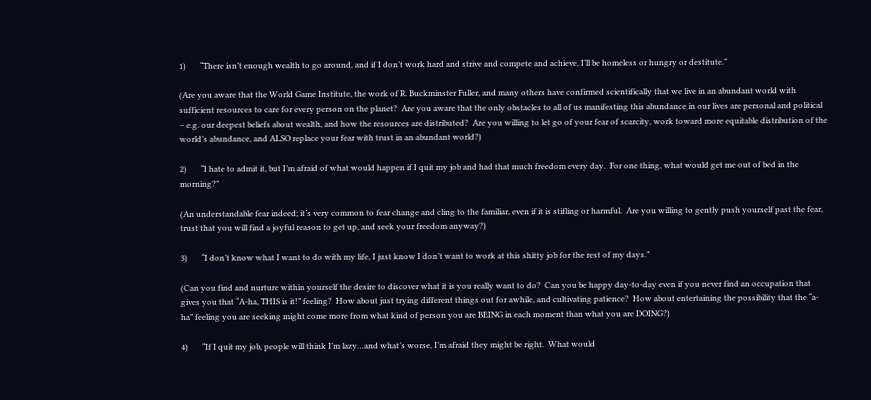1)       “There isn’t enough wealth to go around, and if I don’t work hard and strive and compete and achieve, I’ll be homeless or hungry or destitute.”

(Are you aware that the World Game Institute, the work of R. Buckminster Fuller, and many others have confirmed scientifically that we live in an abundant world with sufficient resources to care for every person on the planet?  Are you aware that the only obstacles to all of us manifesting this abundance in our lives are personal and political – e.g. our deepest beliefs about wealth, and how the resources are distributed?  Are you willing to let go of your fear of scarcity, work toward more equitable distribution of the world’s abundance, and ALSO replace your fear with trust in an abundant world?)

2)       “I hate to admit it, but I’m afraid of what would happen if I quit my job and had that much freedom every day.  For one thing, what would get me out of bed in the morning?”

(An understandable fear indeed; it’s very common to fear change and cling to the familiar, even if it is stifling or harmful.  Are you willing to gently push yourself past the fear, trust that you will find a joyful reason to get up, and seek your freedom anyway?)

3)       “I don’t know what I want to do with my life, I just know I don’t want to work at this shitty job for the rest of my days.”

(Can you find and nurture within yourself the desire to discover what it is you really want to do?  Can you be happy day-to-day even if you never find an occupation that gives you that “A-ha, THIS is it!” feeling?  How about just trying different things out for awhile, and cultivating patience?  How about entertaining the possibility that the “a-ha” feeling you are seeking might come more from what kind of person you are BEING in each moment than what you are DOING?)

4)       “If I quit my job, people will think I’m lazy…and what’s worse, I’m afraid they might be right.  What would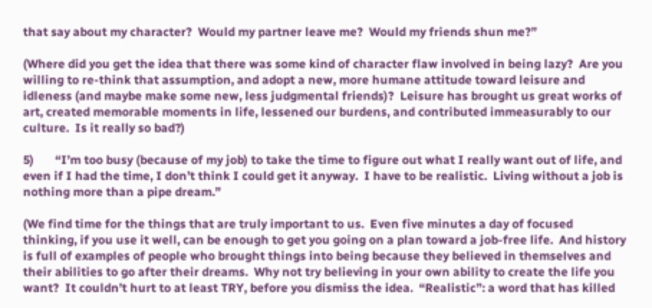that say about my character?  Would my partner leave me?  Would my friends shun me?”

(Where did you get the idea that there was some kind of character flaw involved in being lazy?  Are you willing to re-think that assumption, and adopt a new, more humane attitude toward leisure and idleness (and maybe make some new, less judgmental friends)?  Leisure has brought us great works of art, created memorable moments in life, lessened our burdens, and contributed immeasurably to our culture.  Is it really so bad?)

5)       “I’m too busy (because of my job) to take the time to figure out what I really want out of life, and even if I had the time, I don’t think I could get it anyway.  I have to be realistic.  Living without a job is nothing more than a pipe dream.”

(We find time for the things that are truly important to us.  Even five minutes a day of focused thinking, if you use it well, can be enough to get you going on a plan toward a job-free life.  And history is full of examples of people who brought things into being because they believed in themselves and their abilities to go after their dreams.  Why not try believing in your own ability to create the life you want?  It couldn’t hurt to at least TRY, before you dismiss the idea.  “Realistic”: a word that has killed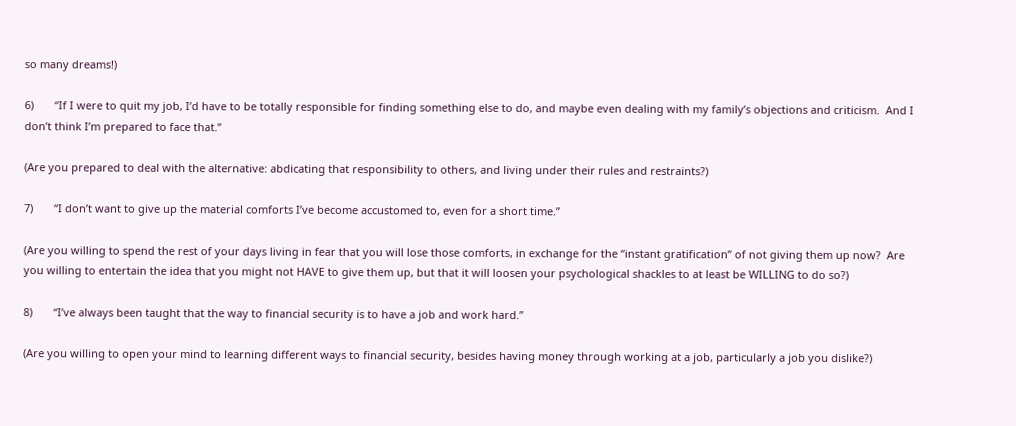so many dreams!)

6)       “If I were to quit my job, I’d have to be totally responsible for finding something else to do, and maybe even dealing with my family’s objections and criticism.  And I don’t think I’m prepared to face that.”

(Are you prepared to deal with the alternative: abdicating that responsibility to others, and living under their rules and restraints?)

7)       “I don’t want to give up the material comforts I’ve become accustomed to, even for a short time.”

(Are you willing to spend the rest of your days living in fear that you will lose those comforts, in exchange for the “instant gratification” of not giving them up now?  Are you willing to entertain the idea that you might not HAVE to give them up, but that it will loosen your psychological shackles to at least be WILLING to do so?)

8)       “I’ve always been taught that the way to financial security is to have a job and work hard.”

(Are you willing to open your mind to learning different ways to financial security, besides having money through working at a job, particularly a job you dislike?)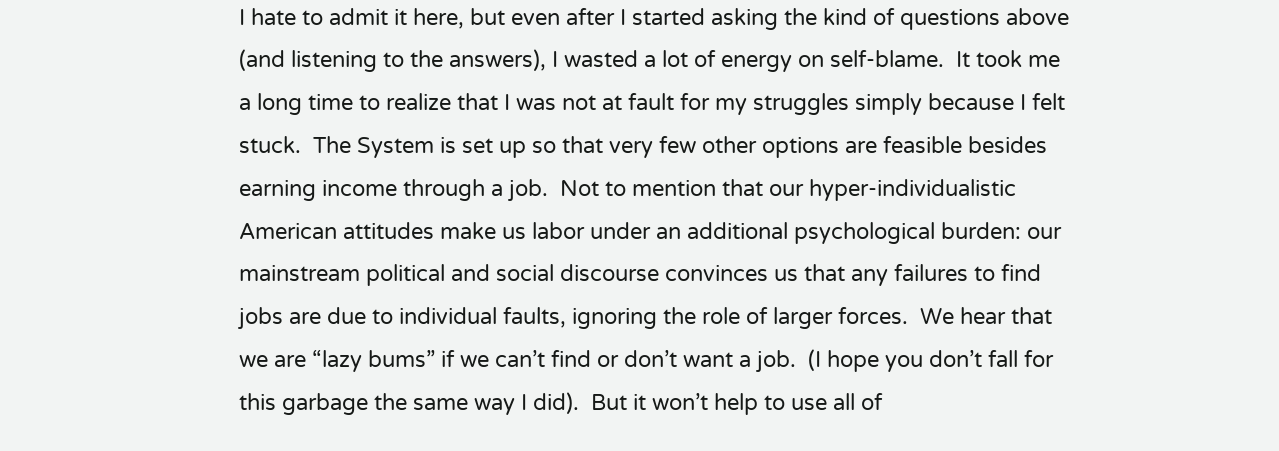I hate to admit it here, but even after I started asking the kind of questions above (and listening to the answers), I wasted a lot of energy on self-blame.  It took me a long time to realize that I was not at fault for my struggles simply because I felt stuck.  The System is set up so that very few other options are feasible besides earning income through a job.  Not to mention that our hyper-individualistic American attitudes make us labor under an additional psychological burden: our mainstream political and social discourse convinces us that any failures to find jobs are due to individual faults, ignoring the role of larger forces.  We hear that we are “lazy bums” if we can’t find or don’t want a job.  (I hope you don’t fall for this garbage the same way I did).  But it won’t help to use all of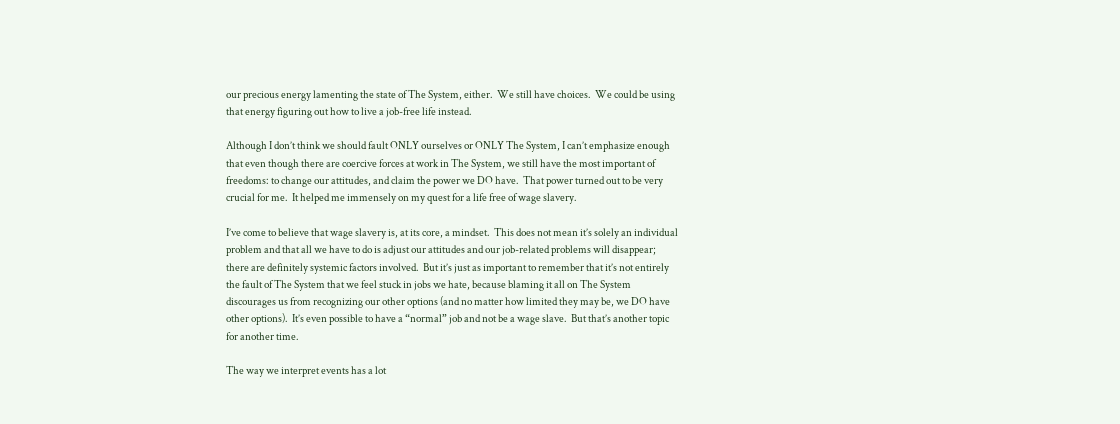our precious energy lamenting the state of The System, either.  We still have choices.  We could be using that energy figuring out how to live a job-free life instead.

Although I don’t think we should fault ONLY ourselves or ONLY The System, I can’t emphasize enough that even though there are coercive forces at work in The System, we still have the most important of freedoms: to change our attitudes, and claim the power we DO have.  That power turned out to be very crucial for me.  It helped me immensely on my quest for a life free of wage slavery.

I’ve come to believe that wage slavery is, at its core, a mindset.  This does not mean it’s solely an individual problem and that all we have to do is adjust our attitudes and our job-related problems will disappear; there are definitely systemic factors involved.  But it’s just as important to remember that it’s not entirely the fault of The System that we feel stuck in jobs we hate, because blaming it all on The System discourages us from recognizing our other options (and no matter how limited they may be, we DO have other options).  It’s even possible to have a “normal” job and not be a wage slave.  But that’s another topic for another time.

The way we interpret events has a lot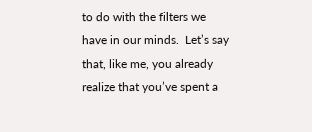to do with the filters we have in our minds.  Let’s say that, like me, you already realize that you’ve spent a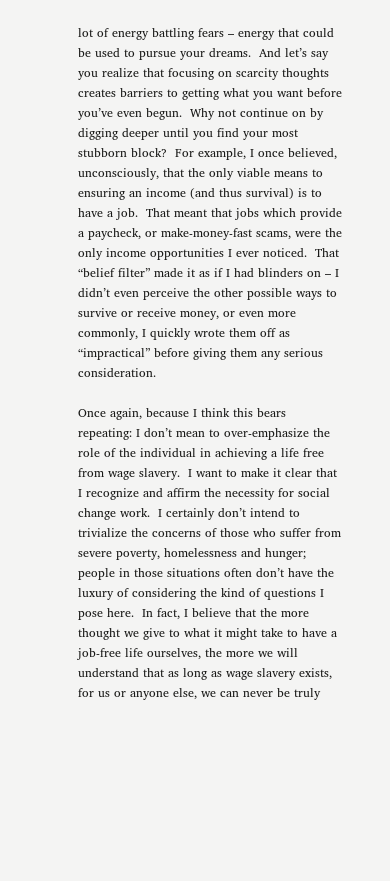lot of energy battling fears – energy that could be used to pursue your dreams.  And let’s say you realize that focusing on scarcity thoughts creates barriers to getting what you want before you’ve even begun.  Why not continue on by digging deeper until you find your most stubborn block?  For example, I once believed, unconsciously, that the only viable means to ensuring an income (and thus survival) is to have a job.  That meant that jobs which provide a paycheck, or make-money-fast scams, were the only income opportunities I ever noticed.  That “belief filter” made it as if I had blinders on – I didn’t even perceive the other possible ways to survive or receive money, or even more commonly, I quickly wrote them off as “impractical” before giving them any serious consideration.

Once again, because I think this bears repeating: I don’t mean to over-emphasize the role of the individual in achieving a life free from wage slavery.  I want to make it clear that I recognize and affirm the necessity for social change work.  I certainly don’t intend to trivialize the concerns of those who suffer from severe poverty, homelessness and hunger; people in those situations often don’t have the luxury of considering the kind of questions I pose here.  In fact, I believe that the more thought we give to what it might take to have a job-free life ourselves, the more we will understand that as long as wage slavery exists, for us or anyone else, we can never be truly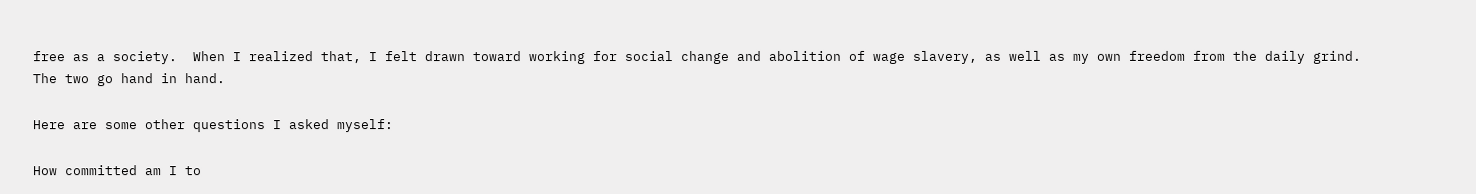free as a society.  When I realized that, I felt drawn toward working for social change and abolition of wage slavery, as well as my own freedom from the daily grind.  The two go hand in hand.

Here are some other questions I asked myself:

How committed am I to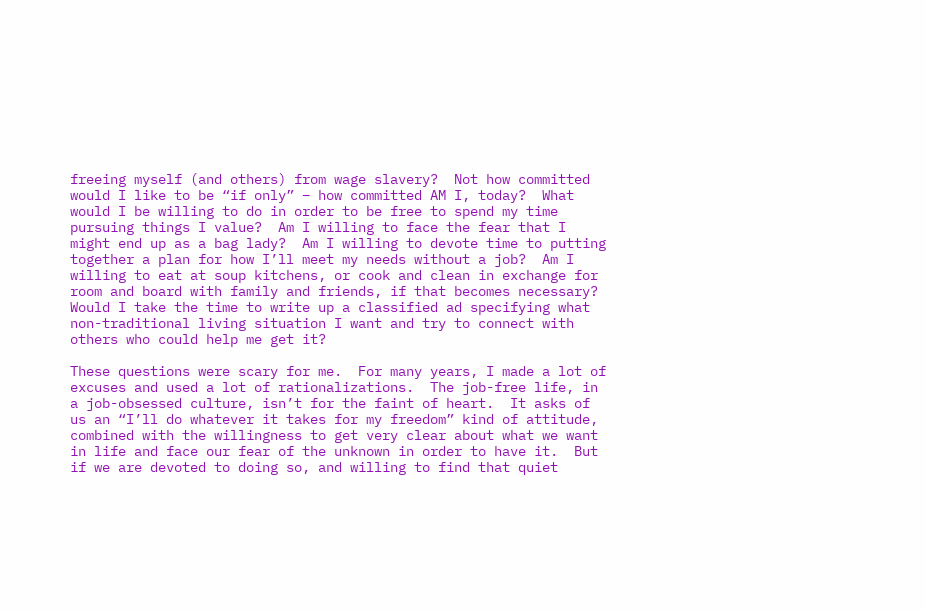freeing myself (and others) from wage slavery?  Not how committed would I like to be “if only” – how committed AM I, today?  What would I be willing to do in order to be free to spend my time pursuing things I value?  Am I willing to face the fear that I might end up as a bag lady?  Am I willing to devote time to putting together a plan for how I’ll meet my needs without a job?  Am I willing to eat at soup kitchens, or cook and clean in exchange for room and board with family and friends, if that becomes necessary?  Would I take the time to write up a classified ad specifying what non-traditional living situation I want and try to connect with others who could help me get it?

These questions were scary for me.  For many years, I made a lot of excuses and used a lot of rationalizations.  The job-free life, in a job-obsessed culture, isn’t for the faint of heart.  It asks of us an “I’ll do whatever it takes for my freedom” kind of attitude, combined with the willingness to get very clear about what we want in life and face our fear of the unknown in order to have it.  But if we are devoted to doing so, and willing to find that quiet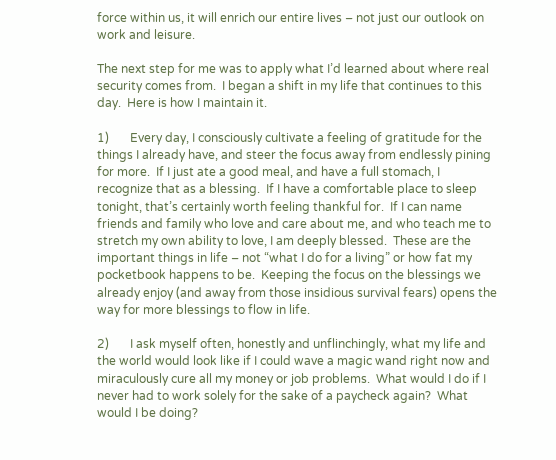force within us, it will enrich our entire lives – not just our outlook on work and leisure.

The next step for me was to apply what I’d learned about where real security comes from.  I began a shift in my life that continues to this day.  Here is how I maintain it.

1)       Every day, I consciously cultivate a feeling of gratitude for the things I already have, and steer the focus away from endlessly pining for more.  If I just ate a good meal, and have a full stomach, I recognize that as a blessing.  If I have a comfortable place to sleep tonight, that’s certainly worth feeling thankful for.  If I can name friends and family who love and care about me, and who teach me to stretch my own ability to love, I am deeply blessed.  These are the important things in life – not “what I do for a living” or how fat my pocketbook happens to be.  Keeping the focus on the blessings we already enjoy (and away from those insidious survival fears) opens the way for more blessings to flow in life.

2)       I ask myself often, honestly and unflinchingly, what my life and the world would look like if I could wave a magic wand right now and miraculously cure all my money or job problems.  What would I do if I never had to work solely for the sake of a paycheck again?  What would I be doing?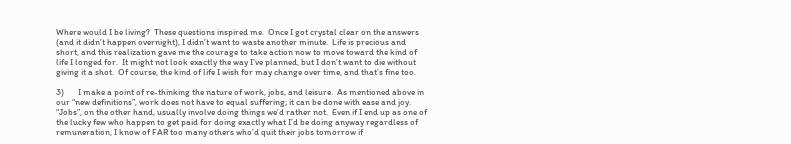Where would I be living?  These questions inspired me.  Once I got crystal clear on the answers (and it didn’t happen overnight), I didn’t want to waste another minute.  Life is precious and short, and this realization gave me the courage to take action now to move toward the kind of life I longed for.  It might not look exactly the way I’ve planned, but I don’t want to die without giving it a shot.  Of course, the kind of life I wish for may change over time, and that’s fine too.

3)       I make a point of re-thinking the nature of work, jobs, and leisure.  As mentioned above in our “new definitions”, work does not have to equal suffering; it can be done with ease and joy.  “Jobs”, on the other hand, usually involve doing things we’d rather not.  Even if I end up as one of the lucky few who happen to get paid for doing exactly what I’d be doing anyway regardless of remuneration, I know of FAR too many others who’d quit their jobs tomorrow if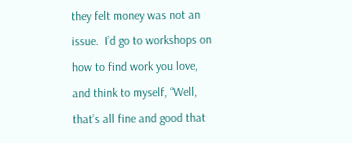they felt money was not an issue.  I’d go to workshops on how to find work you love, and think to myself, “Well, that’s all fine and good that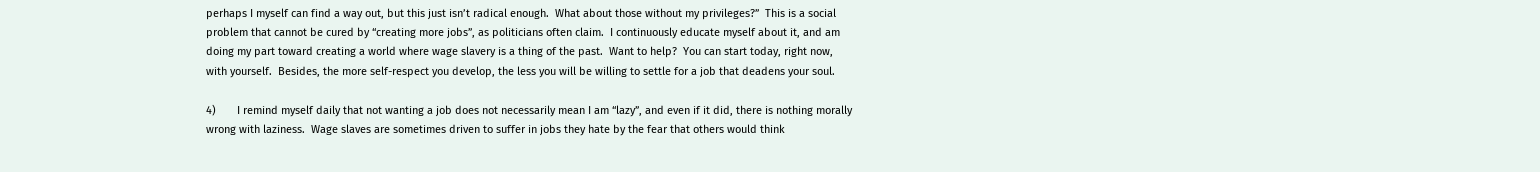perhaps I myself can find a way out, but this just isn’t radical enough.  What about those without my privileges?”  This is a social problem that cannot be cured by “creating more jobs”, as politicians often claim.  I continuously educate myself about it, and am doing my part toward creating a world where wage slavery is a thing of the past.  Want to help?  You can start today, right now, with yourself.  Besides, the more self-respect you develop, the less you will be willing to settle for a job that deadens your soul.

4)       I remind myself daily that not wanting a job does not necessarily mean I am “lazy”, and even if it did, there is nothing morally wrong with laziness.  Wage slaves are sometimes driven to suffer in jobs they hate by the fear that others would think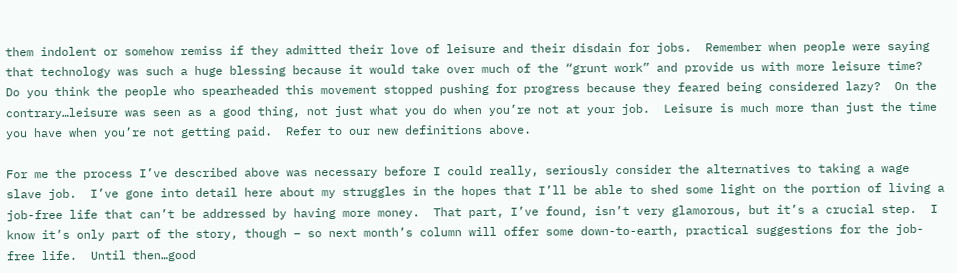them indolent or somehow remiss if they admitted their love of leisure and their disdain for jobs.  Remember when people were saying that technology was such a huge blessing because it would take over much of the “grunt work” and provide us with more leisure time?  Do you think the people who spearheaded this movement stopped pushing for progress because they feared being considered lazy?  On the contrary…leisure was seen as a good thing, not just what you do when you’re not at your job.  Leisure is much more than just the time you have when you’re not getting paid.  Refer to our new definitions above.

For me the process I’ve described above was necessary before I could really, seriously consider the alternatives to taking a wage slave job.  I’ve gone into detail here about my struggles in the hopes that I’ll be able to shed some light on the portion of living a job-free life that can’t be addressed by having more money.  That part, I’ve found, isn’t very glamorous, but it’s a crucial step.  I know it’s only part of the story, though – so next month’s column will offer some down-to-earth, practical suggestions for the job-free life.  Until then…good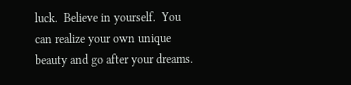luck.  Believe in yourself.  You can realize your own unique beauty and go after your dreams.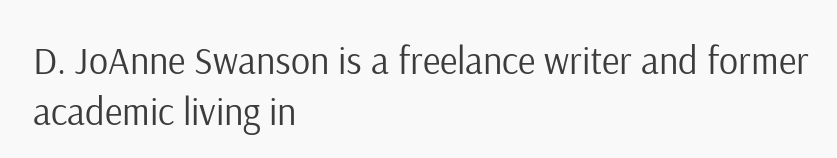D. JoAnne Swanson is a freelance writer and former academic living in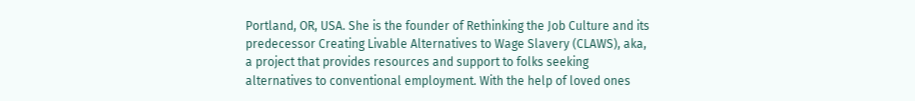Portland, OR, USA. She is the founder of Rethinking the Job Culture and its predecessor Creating Livable Alternatives to Wage Slavery (CLAWS), aka, a project that provides resources and support to folks seeking alternatives to conventional employment. With the help of loved ones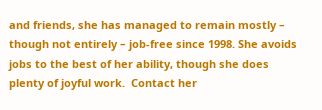and friends, she has managed to remain mostly – though not entirely – job-free since 1998. She avoids jobs to the best of her ability, though she does plenty of joyful work.  Contact her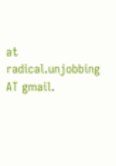at radical.unjobbing AT gmail.